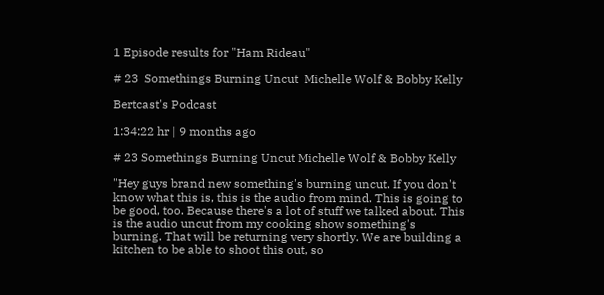1 Episode results for "Ham Rideau"

# 23  Somethings Burning Uncut  Michelle Wolf & Bobby Kelly

Bertcast's Podcast

1:34:22 hr | 9 months ago

# 23 Somethings Burning Uncut Michelle Wolf & Bobby Kelly

"Hey guys brand new something's burning uncut. If you don't know what this is, this is the audio from mind. This is going to be good, too. Because there's a lot of stuff we talked about. This is the audio uncut from my cooking show something's burning. That will be returning very shortly. We are building a kitchen to be able to shoot this out, so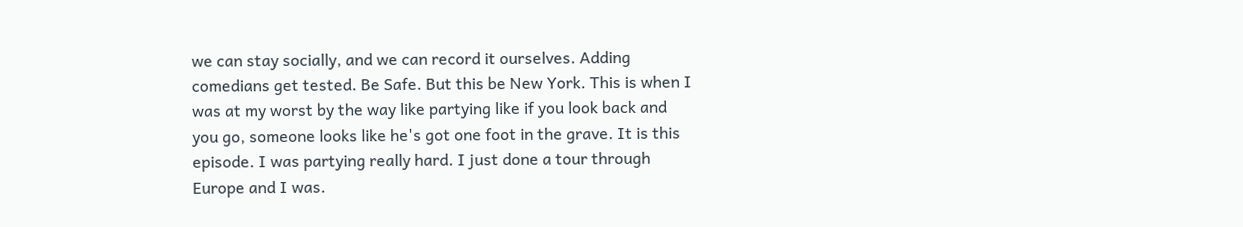we can stay socially, and we can record it ourselves. Adding comedians get tested. Be Safe. But this be New York. This is when I was at my worst by the way like partying like if you look back and you go, someone looks like he's got one foot in the grave. It is this episode. I was partying really hard. I just done a tour through Europe and I was.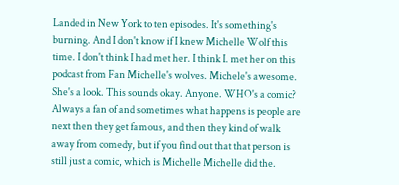Landed in New York to ten episodes. It's something's burning. And I don't know if I knew Michelle Wolf this time. I don't think I had met her. I think I. met her on this podcast from Fan Michelle's wolves. Michele's awesome. She's a look. This sounds okay. Anyone. WHO's a comic? Always a fan of and sometimes what happens is people are next then they get famous, and then they kind of walk away from comedy, but if you find out that that person is still just a comic, which is Michelle Michelle did the.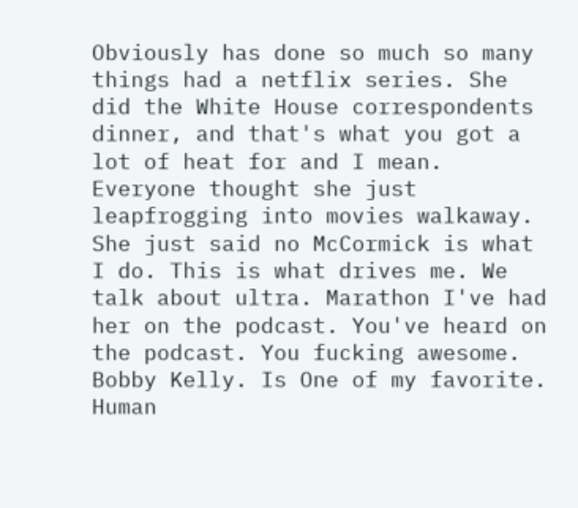Obviously has done so much so many things had a netflix series. She did the White House correspondents dinner, and that's what you got a lot of heat for and I mean. Everyone thought she just leapfrogging into movies walkaway. She just said no McCormick is what I do. This is what drives me. We talk about ultra. Marathon I've had her on the podcast. You've heard on the podcast. You fucking awesome. Bobby Kelly. Is One of my favorite. Human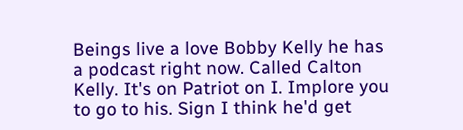Beings live a love Bobby Kelly he has a podcast right now. Called Calton Kelly. It's on Patriot on I. Implore you to go to his. Sign I think he'd get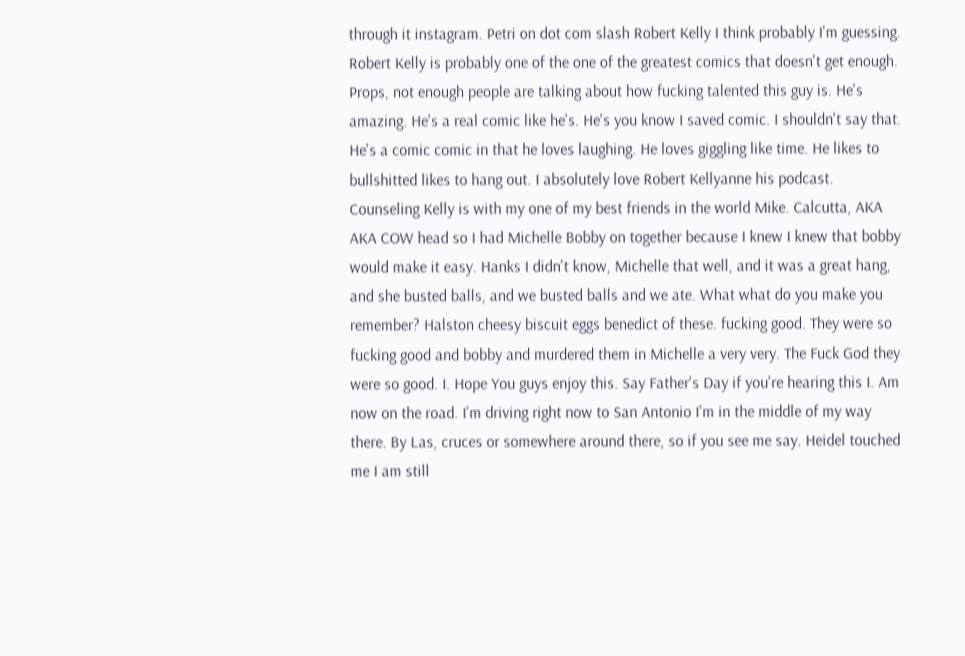through it instagram. Petri on dot com slash Robert Kelly I think probably I'm guessing. Robert Kelly is probably one of the one of the greatest comics that doesn't get enough. Props, not enough people are talking about how fucking talented this guy is. He's amazing. He's a real comic like he's. He's you know I saved comic. I shouldn't say that. He's a comic comic in that he loves laughing. He loves giggling like time. He likes to bullshitted likes to hang out. I absolutely love Robert Kellyanne his podcast. Counseling Kelly is with my one of my best friends in the world Mike. Calcutta, AKA AKA COW head so I had Michelle Bobby on together because I knew I knew that bobby would make it easy. Hanks I didn't know, Michelle that well, and it was a great hang, and she busted balls, and we busted balls and we ate. What what do you make you remember? Halston cheesy biscuit eggs benedict of these. fucking good. They were so fucking good and bobby and murdered them in Michelle a very very. The Fuck God they were so good. I. Hope You guys enjoy this. Say Father's Day if you're hearing this I. Am now on the road. I'm driving right now to San Antonio I'm in the middle of my way there. By Las, cruces or somewhere around there, so if you see me say. Heidel touched me I am still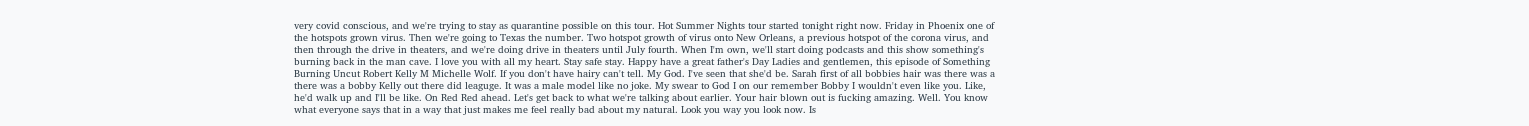very covid conscious, and we're trying to stay as quarantine possible on this tour. Hot Summer Nights tour started tonight right now. Friday in Phoenix one of the hotspots grown virus. Then we're going to Texas the number. Two hotspot growth of virus onto New Orleans, a previous hotspot of the corona virus, and then through the drive in theaters, and we're doing drive in theaters until July fourth. When I'm own, we'll start doing podcasts and this show something's burning back in the man cave. I love you with all my heart. Stay safe stay. Happy have a great father's Day Ladies and gentlemen, this episode of Something Burning Uncut Robert Kelly M Michelle Wolf. If you don't have hairy can't tell. My God. I've seen that she'd be. Sarah first of all bobbies hair was there was a there was a bobby Kelly out there did leaguge. It was a male model like no joke. My swear to God I on our remember Bobby I wouldn't even like you. Like, he'd walk up and I'll be like. On Red Red ahead. Let's get back to what we're talking about earlier. Your hair blown out is fucking amazing. Well. You know what everyone says that in a way that just makes me feel really bad about my natural. Look you way you look now. Is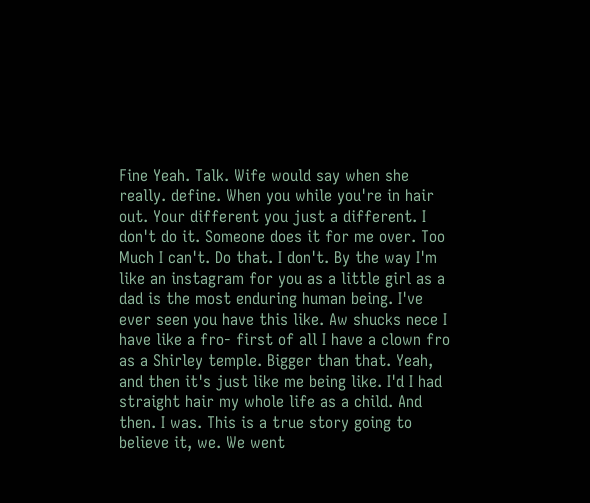Fine Yeah. Talk. Wife would say when she really. define. When you while you're in hair out. Your different you just a different. I don't do it. Someone does it for me over. Too Much I can't. Do that. I don't. By the way I'm like an instagram for you as a little girl as a dad is the most enduring human being. I've ever seen you have this like. Aw shucks nece I have like a fro- first of all I have a clown fro as a Shirley temple. Bigger than that. Yeah, and then it's just like me being like. I'd I had straight hair my whole life as a child. And then. I was. This is a true story going to believe it, we. We went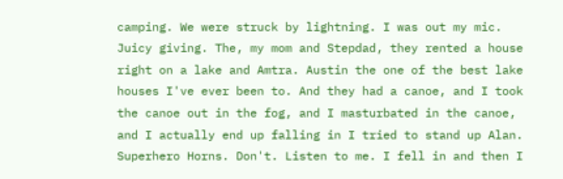camping. We were struck by lightning. I was out my mic. Juicy giving. The, my mom and Stepdad, they rented a house right on a lake and Amtra. Austin the one of the best lake houses I've ever been to. And they had a canoe, and I took the canoe out in the fog, and I masturbated in the canoe, and I actually end up falling in I tried to stand up Alan. Superhero Horns. Don't. Listen to me. I fell in and then I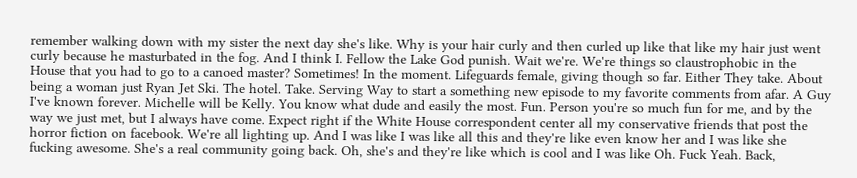remember walking down with my sister the next day she's like. Why is your hair curly and then curled up like that like my hair just went curly because he masturbated in the fog. And I think I. Fellow the Lake God punish. Wait we're. We're things so claustrophobic in the House that you had to go to a canoed master? Sometimes! In the moment. Lifeguards female, giving though so far. Either They take. About being a woman just Ryan Jet Ski. The hotel. Take. Serving Way to start a something new episode to my favorite comments from afar. A Guy I've known forever. Michelle will be Kelly. You know what dude and easily the most. Fun. Person you're so much fun for me, and by the way we just met, but I always have come. Expect right if the White House correspondent center all my conservative friends that post the horror fiction on facebook. We're all lighting up. And I was like I was like all this and they're like even know her and I was like she fucking awesome. She's a real community going back. Oh, she's and they're like which is cool and I was like Oh. Fuck Yeah. Back,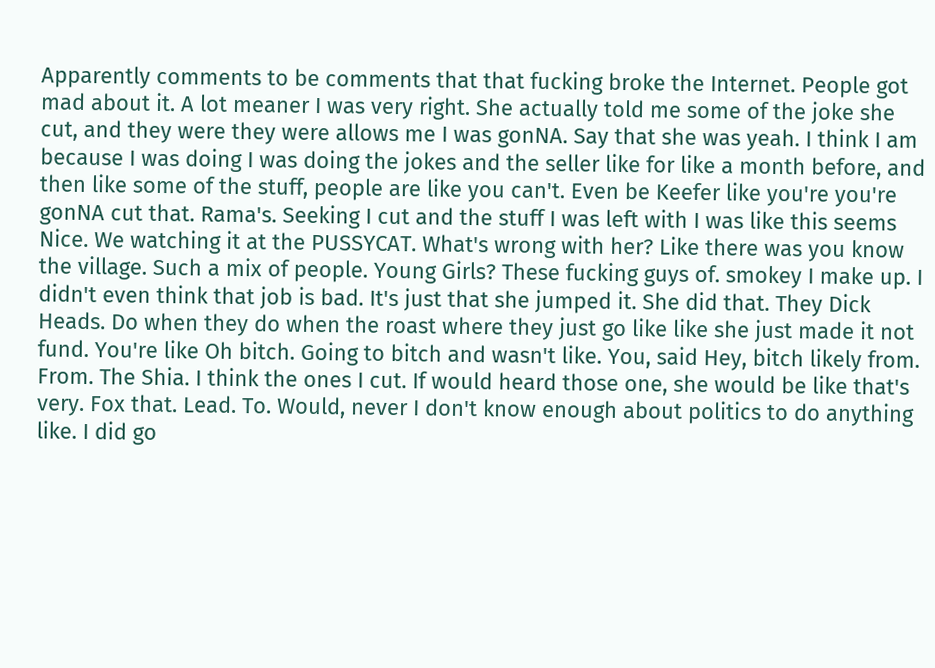Apparently comments to be comments that that fucking broke the Internet. People got mad about it. A lot meaner I was very right. She actually told me some of the joke she cut, and they were they were allows me I was gonNA. Say that she was yeah. I think I am because I was doing I was doing the jokes and the seller like for like a month before, and then like some of the stuff, people are like you can't. Even be Keefer like you're you're gonNA cut that. Rama's. Seeking I cut and the stuff I was left with I was like this seems Nice. We watching it at the PUSSYCAT. What's wrong with her? Like there was you know the village. Such a mix of people. Young Girls? These fucking guys of. smokey I make up. I didn't even think that job is bad. It's just that she jumped it. She did that. They Dick Heads. Do when they do when the roast where they just go like like she just made it not fund. You're like Oh bitch. Going to bitch and wasn't like. You, said Hey, bitch likely from. From. The Shia. I think the ones I cut. If would heard those one, she would be like that's very. Fox that. Lead. To. Would, never I don't know enough about politics to do anything like. I did go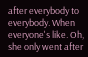after everybody to everybody. When everyone's like. Oh, she only went after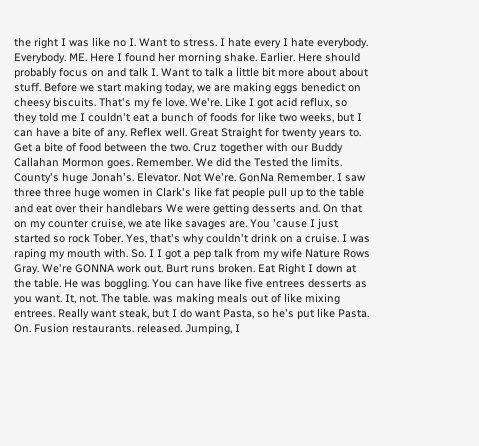the right I was like no I. Want to stress. I hate every I hate everybody. Everybody. ME. Here I found her morning shake. Earlier. Here should probably focus on and talk I. Want to talk a little bit more about about stuff. Before we start making today, we are making eggs benedict on cheesy biscuits. That's my fe love. We're. Like I got acid reflux, so they told me I couldn't eat a bunch of foods for like two weeks, but I can have a bite of any. Reflex well. Great Straight for twenty years to. Get a bite of food between the two. Cruz together with our Buddy Callahan Mormon goes. Remember. We did the Tested the limits. County's huge Jonah's. Elevator. Not We're. GonNa Remember. I saw three three huge women in Clark's like fat people pull up to the table and eat over their handlebars We were getting desserts and. On that on my counter cruise, we ate like savages are. You 'cause I just started so rock Tober. Yes, that's why couldn't drink on a cruise. I was raping my mouth with. So. I I got a pep talk from my wife Nature Rows Gray. We're GONNA work out. Burt runs broken. Eat Right I down at the table. He was boggling. You can have like five entrees desserts as you want. It, not. The table. was making meals out of like mixing entrees. Really want steak, but I do want Pasta, so he's put like Pasta. On. Fusion restaurants. released. Jumping, I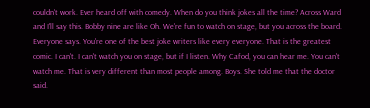couldn't work. Ever heard off with comedy. When do you think jokes all the time? Across Ward and I'll say this. Bobby nine are like Oh. We're fun to watch on stage, but you across the board. Everyone says. You're one of the best joke writers like every everyone. That is the greatest comic. I can't. I can't watch you on stage, but if I listen. Why Cafod, you can hear me. You can't watch me. That is very different than most people among. Boys. She told me that the doctor said.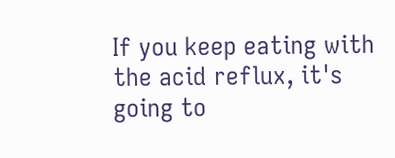If you keep eating with the acid reflux, it's going to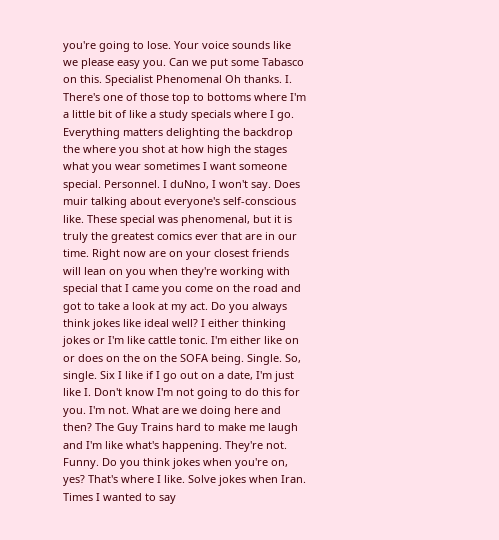you're going to lose. Your voice sounds like we please easy you. Can we put some Tabasco on this. Specialist Phenomenal Oh thanks. I. There's one of those top to bottoms where I'm a little bit of like a study specials where I go. Everything matters delighting the backdrop the where you shot at how high the stages what you wear sometimes I want someone special. Personnel. I duNno, I won't say. Does muir talking about everyone's self-conscious like. These special was phenomenal, but it is truly the greatest comics ever that are in our time. Right now are on your closest friends will lean on you when they're working with special that I came you come on the road and got to take a look at my act. Do you always think jokes like ideal well? I either thinking jokes or I'm like cattle tonic. I'm either like on or does on the on the SOFA being. Single. So, single. Six I like if I go out on a date, I'm just like I. Don't know I'm not going to do this for you. I'm not. What are we doing here and then? The Guy Trains hard to make me laugh and I'm like what's happening. They're not. Funny. Do you think jokes when you're on, yes? That's where I like. Solve jokes when Iran. Times I wanted to say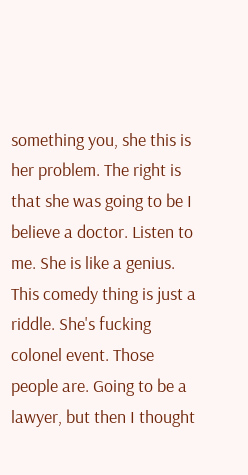something you, she this is her problem. The right is that she was going to be I believe a doctor. Listen to me. She is like a genius. This comedy thing is just a riddle. She's fucking colonel event. Those people are. Going to be a lawyer, but then I thought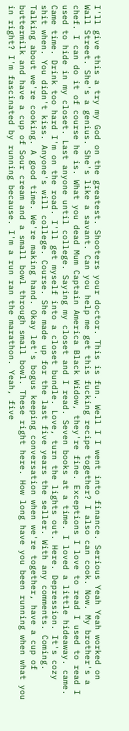I'll give this a try my God on the greatest. Shooters your doctor. This is fun. Well I I went into finance. Serious Yeah Yeah worked on Wall Street. She's a genius. She's like a savant. Can you help me get this fucking recipe together? I also can cook. Now. My brother's a chef. I can do it of course he is. What you dead Mum Captain America Black Widow, they're fine. Exceptions I love to read I used to read I used to hide in my closet. Last anyone until college. Saying my closet and I read. Seven books at a time. I loved a little hideaway. came. Came time. Drink too hard I'm on the road. I'll get myself into a closet bundle. Love, turn the lights out. Here. Depression. It's cozy shit when. You didn't kiss. Anyone's will college. Course. She made up for the last five years the seller. With any comments. Coming. Talking about we're cooking. A good time. We're making hand. Okay let's bogus keeping conversation when we're together, have a cup of buttermilk and have a cup of Sour cream and a small bowl through small bowl. These right here. How long have you been running when what you in right? I'm fascinated by running because. I'm a run ran the marathon. Yeah, five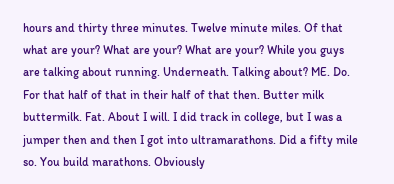hours and thirty three minutes. Twelve minute miles. Of that what are your? What are your? What are your? While you guys are talking about running. Underneath. Talking about? ME. Do. For that half of that in their half of that then. Butter milk buttermilk. Fat. About I will. I did track in college, but I was a jumper then and then I got into ultramarathons. Did a fifty mile so. You build marathons. Obviously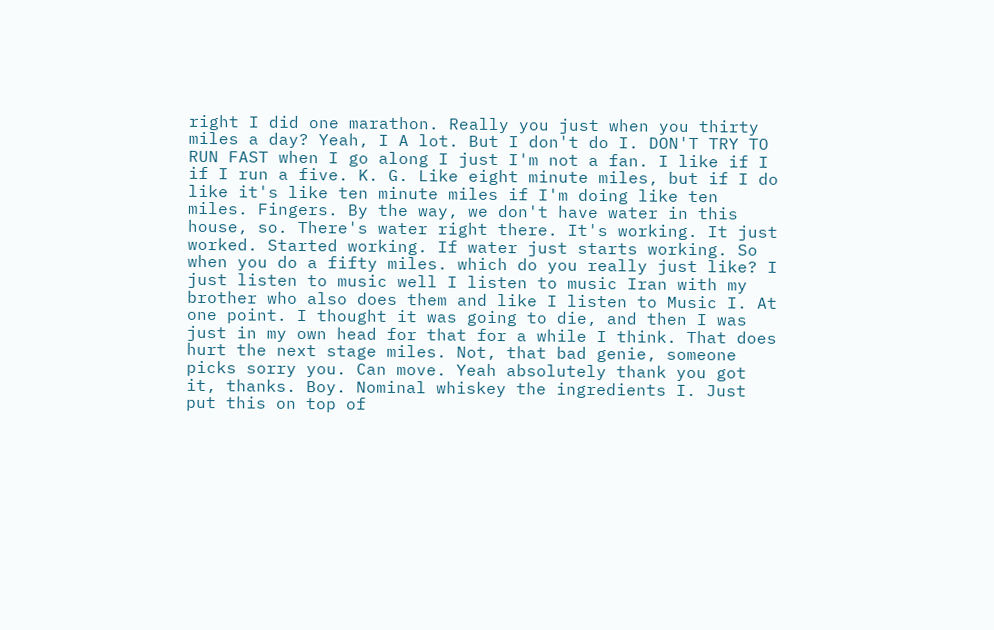right I did one marathon. Really you just when you thirty miles a day? Yeah, I A lot. But I don't do I. DON'T TRY TO RUN FAST when I go along I just I'm not a fan. I like if I if I run a five. K. G. Like eight minute miles, but if I do like it's like ten minute miles if I'm doing like ten miles. Fingers. By the way, we don't have water in this house, so. There's water right there. It's working. It just worked. Started working. If water just starts working. So when you do a fifty miles. which do you really just like? I just listen to music well I listen to music Iran with my brother who also does them and like I listen to Music I. At one point. I thought it was going to die, and then I was just in my own head for that for a while I think. That does hurt the next stage miles. Not, that bad genie, someone picks sorry you. Can move. Yeah absolutely thank you got it, thanks. Boy. Nominal whiskey the ingredients I. Just put this on top of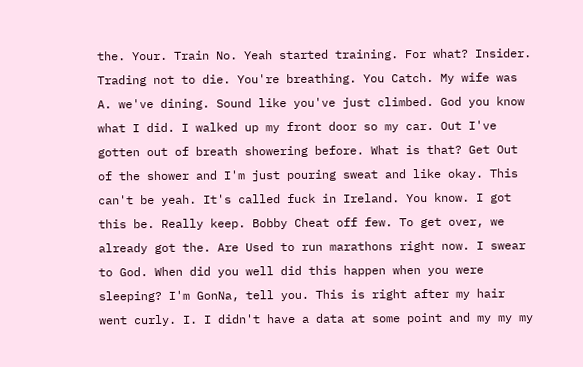the. Your. Train No. Yeah started training. For what? Insider. Trading not to die. You're breathing. You Catch. My wife was A. we've dining. Sound like you've just climbed. God you know what I did. I walked up my front door so my car. Out I've gotten out of breath showering before. What is that? Get Out of the shower and I'm just pouring sweat and like okay. This can't be yeah. It's called fuck in Ireland. You know. I got this be. Really keep. Bobby Cheat off few. To get over, we already got the. Are Used to run marathons right now. I swear to God. When did you well did this happen when you were sleeping? I'm GonNa, tell you. This is right after my hair went curly. I. I didn't have a data at some point and my my my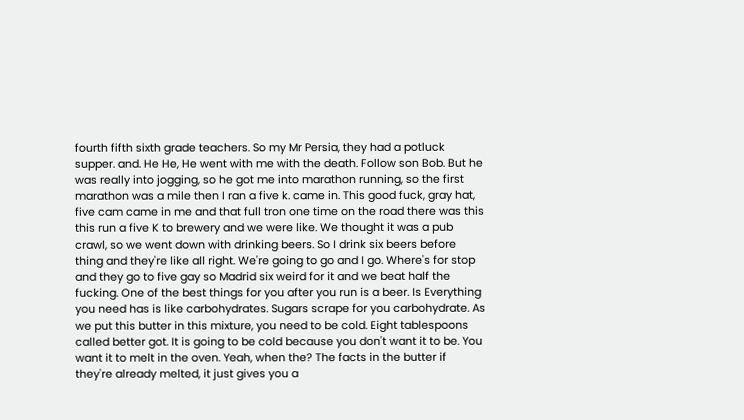fourth fifth sixth grade teachers. So my Mr Persia, they had a potluck supper. and. He He, He went with me with the death. Follow son Bob. But he was really into jogging, so he got me into marathon running, so the first marathon was a mile then I ran a five k. came in. This good fuck, gray hat, five cam came in me and that full tron one time on the road there was this this run a five K to brewery and we were like. We thought it was a pub crawl, so we went down with drinking beers. So I drink six beers before thing and they're like all right. We're going to go and I go. Where's for stop and they go to five gay so Madrid six weird for it and we beat half the fucking. One of the best things for you after you run is a beer. Is Everything you need has is like carbohydrates. Sugars scrape for you carbohydrate. As we put this butter in this mixture, you need to be cold. Eight tablespoons called better got. It is going to be cold because you don't want it to be. You want it to melt in the oven. Yeah, when the? The facts in the butter if they're already melted, it just gives you a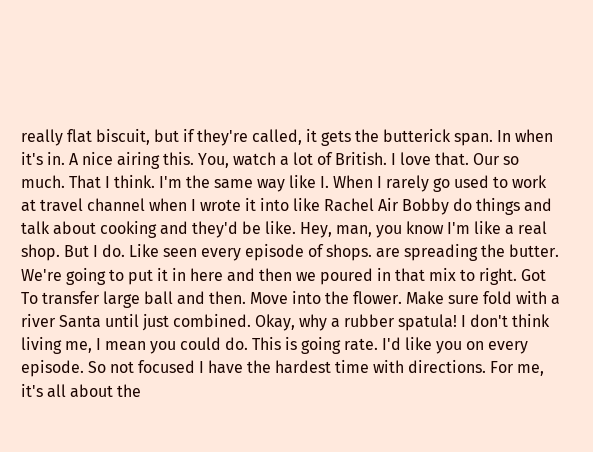really flat biscuit, but if they're called, it gets the butterick span. In when it's in. A nice airing this. You, watch a lot of British. I love that. Our so much. That I think. I'm the same way like I. When I rarely go used to work at travel channel when I wrote it into like Rachel Air Bobby do things and talk about cooking and they'd be like. Hey, man, you know I'm like a real shop. But I do. Like seen every episode of shops. are spreading the butter. We're going to put it in here and then we poured in that mix to right. Got To transfer large ball and then. Move into the flower. Make sure fold with a river Santa until just combined. Okay, why a rubber spatula! I don't think living me, I mean you could do. This is going rate. I'd like you on every episode. So not focused I have the hardest time with directions. For me, it's all about the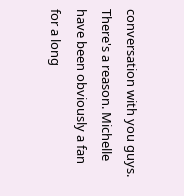conversation with you guys. There's a reason. Michelle have been obviously a fan for a long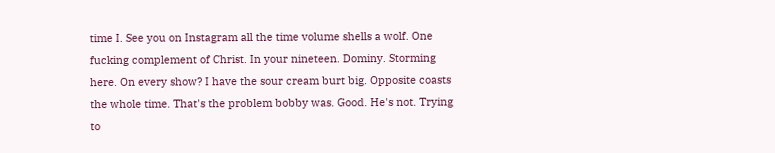time I. See you on Instagram all the time volume shells a wolf. One fucking complement of Christ. In your nineteen. Dominy. Storming here. On every show? I have the sour cream burt big. Opposite coasts the whole time. That's the problem bobby was. Good. He's not. Trying to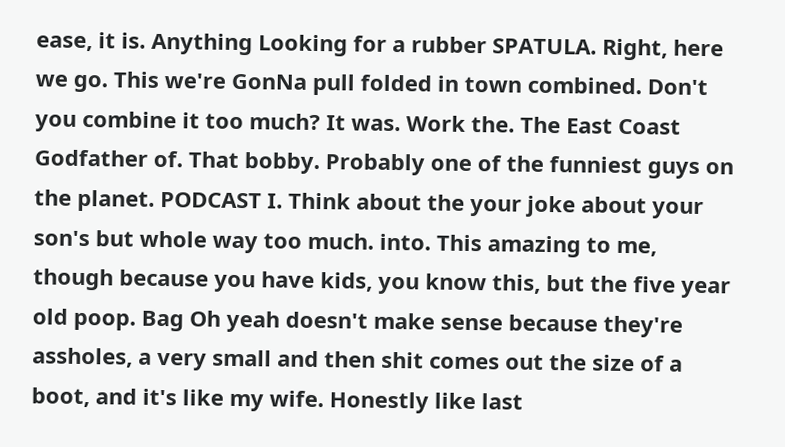ease, it is. Anything Looking for a rubber SPATULA. Right, here we go. This we're GonNa pull folded in town combined. Don't you combine it too much? It was. Work the. The East Coast Godfather of. That bobby. Probably one of the funniest guys on the planet. PODCAST I. Think about the your joke about your son's but whole way too much. into. This amazing to me, though because you have kids, you know this, but the five year old poop. Bag Oh yeah doesn't make sense because they're assholes, a very small and then shit comes out the size of a boot, and it's like my wife. Honestly like last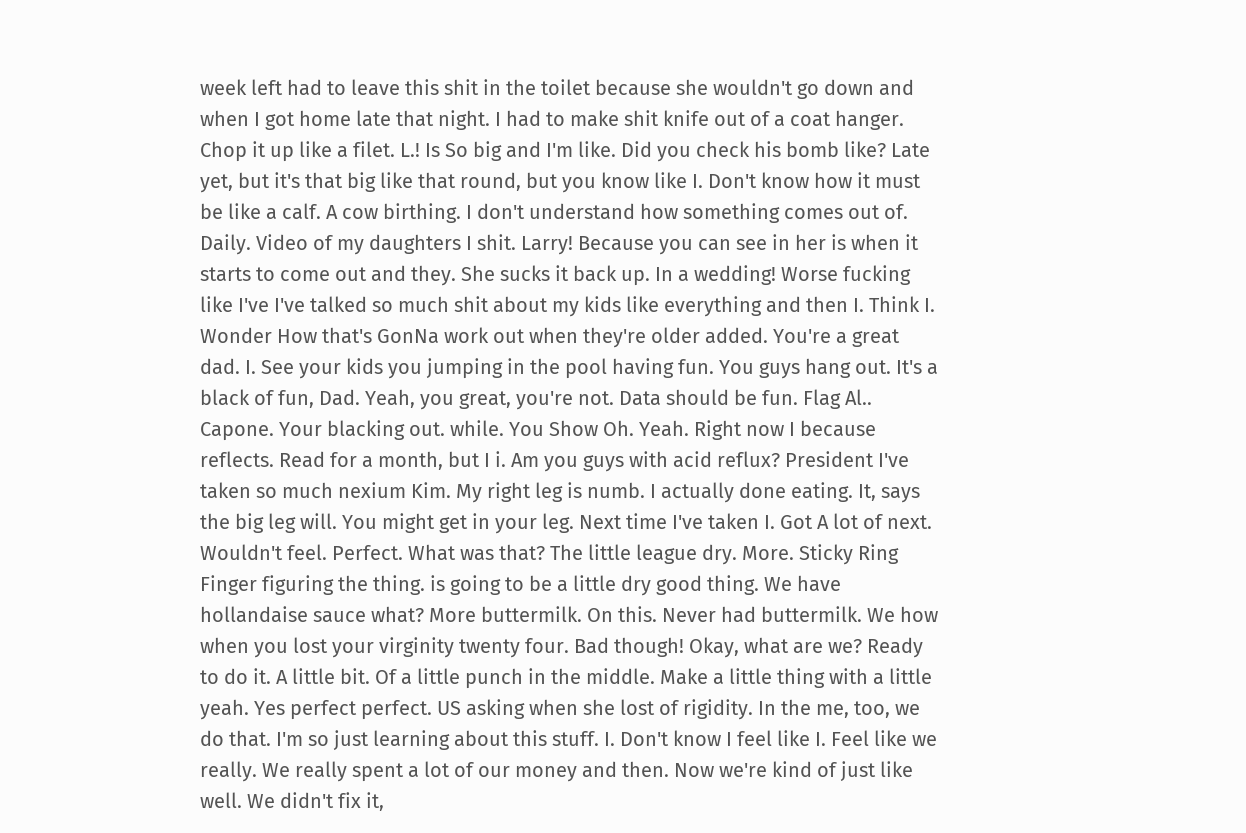week left had to leave this shit in the toilet because she wouldn't go down and when I got home late that night. I had to make shit knife out of a coat hanger. Chop it up like a filet. L.! Is So big and I'm like. Did you check his bomb like? Late yet, but it's that big like that round, but you know like I. Don't know how it must be like a calf. A cow birthing. I don't understand how something comes out of. Daily. Video of my daughters I shit. Larry! Because you can see in her is when it starts to come out and they. She sucks it back up. In a wedding! Worse fucking like I've I've talked so much shit about my kids like everything and then I. Think I. Wonder How that's GonNa work out when they're older added. You're a great dad. I. See your kids you jumping in the pool having fun. You guys hang out. It's a black of fun, Dad. Yeah, you great, you're not. Data should be fun. Flag Al.. Capone. Your blacking out. while. You Show Oh. Yeah. Right now I because reflects. Read for a month, but I i. Am you guys with acid reflux? President I've taken so much nexium Kim. My right leg is numb. I actually done eating. It, says the big leg will. You might get in your leg. Next time I've taken I. Got A lot of next. Wouldn't feel. Perfect. What was that? The little league dry. More. Sticky Ring Finger figuring the thing. is going to be a little dry good thing. We have hollandaise sauce what? More buttermilk. On this. Never had buttermilk. We how when you lost your virginity twenty four. Bad though! Okay, what are we? Ready to do it. A little bit. Of a little punch in the middle. Make a little thing with a little yeah. Yes perfect perfect. US asking when she lost of rigidity. In the me, too, we do that. I'm so just learning about this stuff. I. Don't know I feel like I. Feel like we really. We really spent a lot of our money and then. Now we're kind of just like well. We didn't fix it,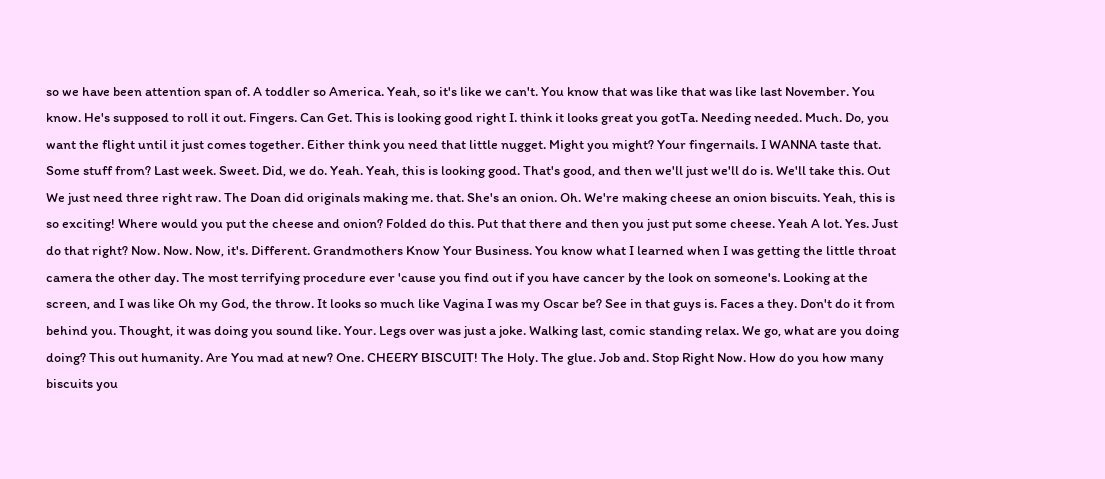so we have been attention span of. A toddler so America. Yeah, so it's like we can't. You know that was like that was like last November. You know. He's supposed to roll it out. Fingers. Can Get. This is looking good right I. think it looks great you gotTa. Needing needed. Much. Do, you want the flight until it just comes together. Either think you need that little nugget. Might you might? Your fingernails. I WANNA taste that. Some stuff from? Last week. Sweet. Did, we do. Yeah. Yeah, this is looking good. That's good, and then we'll just we'll do is. We'll take this. Out We just need three right raw. The Doan did originals making me. that. She's an onion. Oh. We're making cheese an onion biscuits. Yeah, this is so exciting! Where would you put the cheese and onion? Folded do this. Put that there and then you just put some cheese. Yeah A lot. Yes. Just do that right? Now. Now. Now, it's. Different. Grandmothers Know Your Business. You know what I learned when I was getting the little throat camera the other day. The most terrifying procedure ever 'cause you find out if you have cancer by the look on someone's. Looking at the screen, and I was like Oh my God, the throw. It looks so much like Vagina I was my Oscar be? See in that guys is. Faces a they. Don't do it from behind you. Thought, it was doing you sound like. Your. Legs over was just a joke. Walking last, comic standing relax. We go, what are you doing doing? This out humanity. Are You mad at new? One. CHEERY BISCUIT! The Holy. The glue. Job and. Stop Right Now. How do you how many biscuits you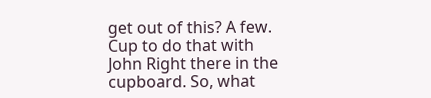get out of this? A few. Cup to do that with John Right there in the cupboard. So, what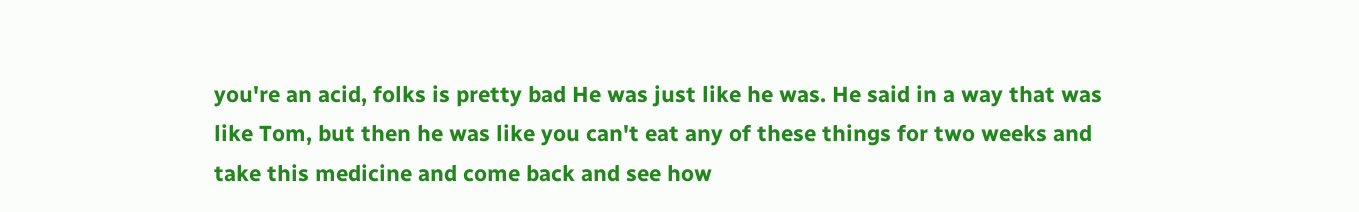you're an acid, folks is pretty bad He was just like he was. He said in a way that was like Tom, but then he was like you can't eat any of these things for two weeks and take this medicine and come back and see how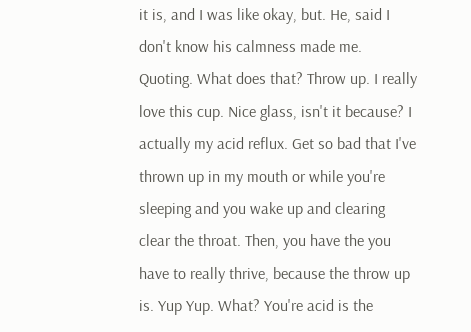it is, and I was like okay, but. He, said I don't know his calmness made me. Quoting. What does that? Throw up. I really love this cup. Nice glass, isn't it because? I actually my acid reflux. Get so bad that I've thrown up in my mouth or while you're sleeping and you wake up and clearing clear the throat. Then, you have the you have to really thrive, because the throw up is. Yup Yup. What? You're acid is the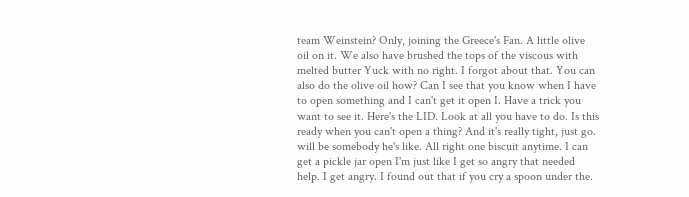team Weinstein? Only, joining the Greece's Fan. A little olive oil on it. We also have brushed the tops of the viscous with melted butter Yuck with no right. I forgot about that. You can also do the olive oil how? Can I see that you know when I have to open something and I can't get it open I. Have a trick you want to see it. Here's the LID. Look at all you have to do. Is this ready when you can't open a thing? And it's really tight, just go. will be somebody he's like. All right one biscuit anytime. I can get a pickle jar open I'm just like I get so angry that needed help. I get angry. I found out that if you cry a spoon under the.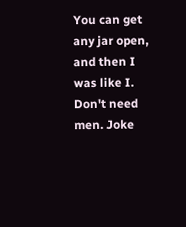You can get any jar open, and then I was like I. Don't need men. Joke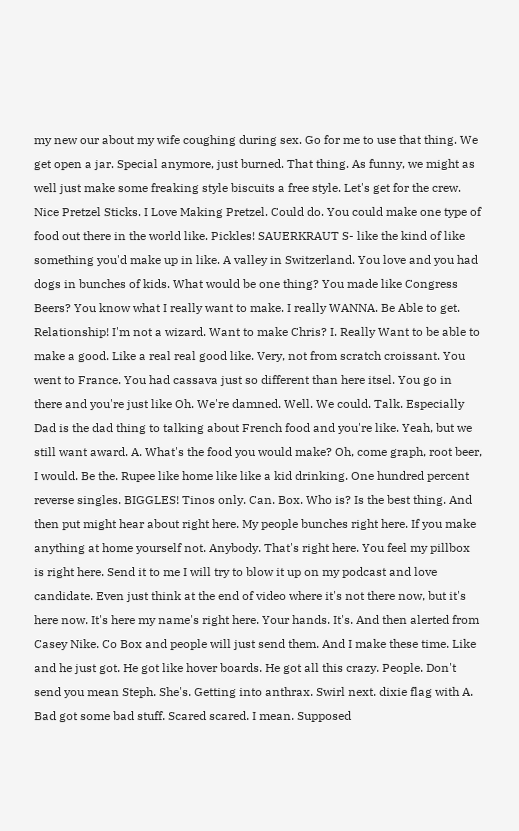my new our about my wife coughing during sex. Go for me to use that thing. We get open a jar. Special anymore, just burned. That thing. As funny, we might as well just make some freaking style biscuits a free style. Let's get for the crew. Nice Pretzel Sticks. I Love Making Pretzel. Could do. You could make one type of food out there in the world like. Pickles! SAUERKRAUT S- like the kind of like something you'd make up in like. A valley in Switzerland. You love and you had dogs in bunches of kids. What would be one thing? You made like Congress Beers? You know what I really want to make. I really WANNA. Be Able to get. Relationship! I'm not a wizard. Want to make Chris? I. Really Want to be able to make a good. Like a real real good like. Very, not from scratch croissant. You went to France. You had cassava just so different than here itsel. You go in there and you're just like Oh. We're damned. Well. We could. Talk. Especially Dad is the dad thing to talking about French food and you're like. Yeah, but we still want award. A. What's the food you would make? Oh, come graph, root beer, I would. Be the. Rupee like home like like a kid drinking. One hundred percent reverse singles. BIGGLES! Tinos only. Can. Box. Who is? Is the best thing. And then put might hear about right here. My people bunches right here. If you make anything at home yourself not. Anybody. That's right here. You feel my pillbox is right here. Send it to me I will try to blow it up on my podcast and love candidate. Even just think at the end of video where it's not there now, but it's here now. It's here my name's right here. Your hands. It's. And then alerted from Casey Nike. Co Box and people will just send them. And I make these time. Like and he just got. He got like hover boards. He got all this crazy. People. Don't send you mean Steph. She's. Getting into anthrax. Swirl next. dixie flag with A. Bad got some bad stuff. Scared scared. I mean. Supposed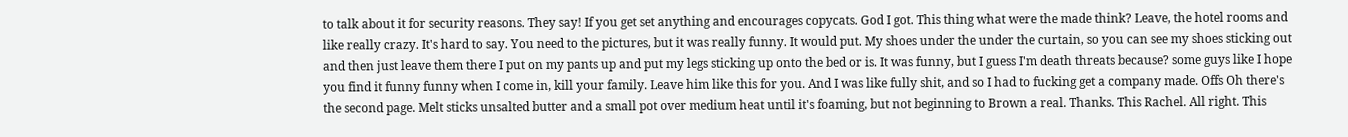to talk about it for security reasons. They say! If you get set anything and encourages copycats. God I got. This thing what were the made think? Leave, the hotel rooms and like really crazy. It's hard to say. You need to the pictures, but it was really funny. It would put. My shoes under the under the curtain, so you can see my shoes sticking out and then just leave them there I put on my pants up and put my legs sticking up onto the bed or is. It was funny, but I guess I'm death threats because? some guys like I hope you find it funny funny when I come in, kill your family. Leave him like this for you. And I was like fully shit, and so I had to fucking get a company made. Offs Oh there's the second page. Melt sticks unsalted butter and a small pot over medium heat until it's foaming, but not beginning to Brown a real. Thanks. This Rachel. All right. This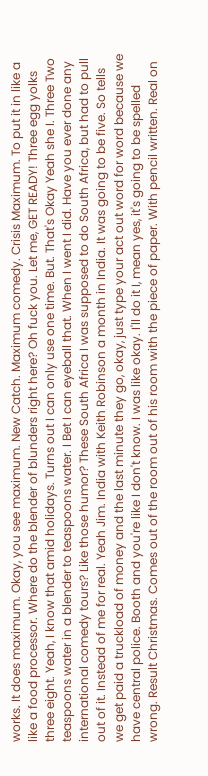works. It does maximum. Okay, you see maximum. New Catch. Maximum comedy. Crisis Maximum. To put it in like a like a food processor. Where do the blender of blunders right here? Oh fuck you. Let me, GET READY! Three egg yolks three eight. Yeah, I know that amid holidays. Turns out I can only use one time. But. That's Okay Yeah she I. Three Two teaspoons water in a blender to teaspoons water. I Bet I can eyeball that. When I went I did. Have you ever done any international comedy tours? Like those humor? These South Africa I was supposed to do South Africa, but had to pull out of it. Instead of me for real. Yeah Jim. India with Keith Robinson a month in India. It was going to be five. So tells we get paid a truckload of money and the last minute they go, okay, just type your act out word for word because we have central police. Booth and you're like I don't know. I was like okay. I'll do it I, mean yes, it's going to be spelled wrong. Result Christmas. Comes out of the room out of his room with the piece of paper. With pencil written. Real on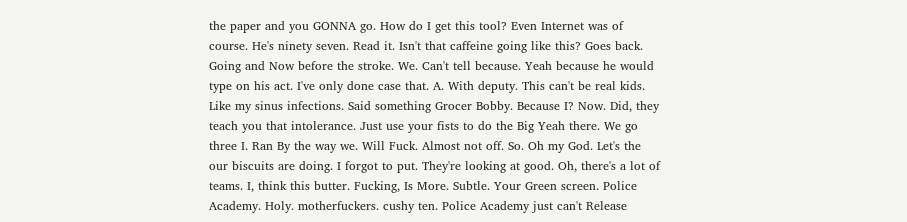the paper and you GONNA go. How do I get this tool? Even Internet was of course. He's ninety seven. Read it. Isn't that caffeine going like this? Goes back. Going and Now before the stroke. We. Can't tell because. Yeah because he would type on his act. I've only done case that. A. With deputy. This can't be real kids. Like my sinus infections. Said something Grocer Bobby. Because I? Now. Did, they teach you that intolerance. Just use your fists to do the Big Yeah there. We go three I. Ran By the way we. Will Fuck. Almost not off. So. Oh my God. Let's the our biscuits are doing. I forgot to put. They're looking at good. Oh, there's a lot of teams. I, think this butter. Fucking, Is More. Subtle. Your Green screen. Police Academy. Holy. motherfuckers. cushy ten. Police Academy just can't Release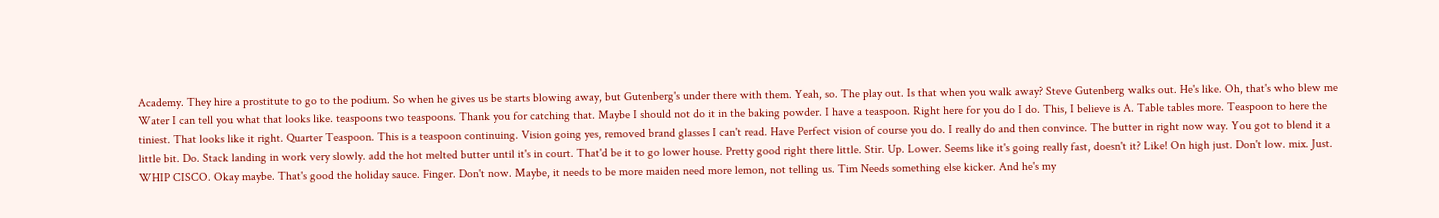Academy. They hire a prostitute to go to the podium. So when he gives us be starts blowing away, but Gutenberg's under there with them. Yeah, so. The play out. Is that when you walk away? Steve Gutenberg walks out. He's like. Oh, that's who blew me Water I can tell you what that looks like. teaspoons two teaspoons. Thank you for catching that. Maybe I should not do it in the baking powder. I have a teaspoon. Right here for you do I do. This, I believe is A. Table tables more. Teaspoon to here the tiniest. That looks like it right. Quarter Teaspoon. This is a teaspoon continuing. Vision going yes, removed brand glasses I can't read. Have Perfect vision of course you do. I really do and then convince. The butter in right now way. You got to blend it a little bit. Do. Stack landing in work very slowly. add the hot melted butter until it's in court. That'd be it to go lower house. Pretty good right there little. Stir. Up. Lower. Seems like it's going really fast, doesn't it? Like! On high just. Don't low. mix. Just. WHIP CISCO. Okay maybe. That's good the holiday sauce. Finger. Don't now. Maybe, it needs to be more maiden need more lemon, not telling us. Tim Needs something else kicker. And he's my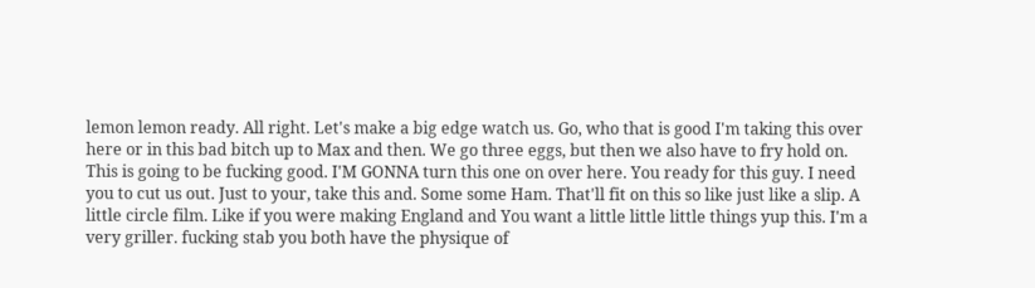lemon lemon ready. All right. Let's make a big edge watch us. Go, who that is good I'm taking this over here or in this bad bitch up to Max and then. We go three eggs, but then we also have to fry hold on. This is going to be fucking good. I'M GONNA turn this one on over here. You ready for this guy. I need you to cut us out. Just to your, take this and. Some some Ham. That'll fit on this so like just like a slip. A little circle film. Like if you were making England and You want a little little little things yup this. I'm a very griller. fucking stab you both have the physique of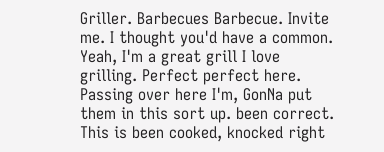Griller. Barbecues Barbecue. Invite me. I thought you'd have a common. Yeah, I'm a great grill I love grilling. Perfect perfect here. Passing over here I'm, GonNa put them in this sort up. been correct. This is been cooked, knocked right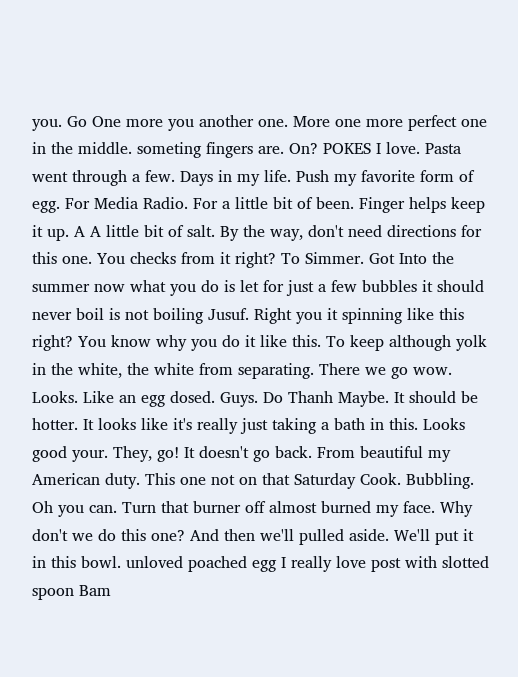you. Go One more you another one. More one more perfect one in the middle. someting fingers are. On? POKES I love. Pasta went through a few. Days in my life. Push my favorite form of egg. For Media Radio. For a little bit of been. Finger helps keep it up. A A little bit of salt. By the way, don't need directions for this one. You checks from it right? To Simmer. Got Into the summer now what you do is let for just a few bubbles it should never boil is not boiling Jusuf. Right you it spinning like this right? You know why you do it like this. To keep although yolk in the white, the white from separating. There we go wow. Looks. Like an egg dosed. Guys. Do Thanh Maybe. It should be hotter. It looks like it's really just taking a bath in this. Looks good your. They, go! It doesn't go back. From beautiful my American duty. This one not on that Saturday Cook. Bubbling. Oh you can. Turn that burner off almost burned my face. Why don't we do this one? And then we'll pulled aside. We'll put it in this bowl. unloved poached egg I really love post with slotted spoon Bam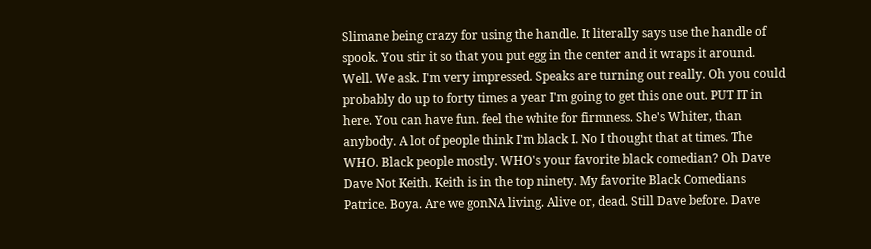Slimane being crazy for using the handle. It literally says use the handle of spook. You stir it so that you put egg in the center and it wraps it around. Well. We ask. I'm very impressed. Speaks are turning out really. Oh you could probably do up to forty times a year I'm going to get this one out. PUT IT in here. You can have fun. feel the white for firmness. She's Whiter, than anybody. A lot of people think I'm black I. No I thought that at times. The WHO. Black people mostly. WHO's your favorite black comedian? Oh Dave Dave Not Keith. Keith is in the top ninety. My favorite Black Comedians Patrice. Boya. Are we gonNA living. Alive or, dead. Still Dave before. Dave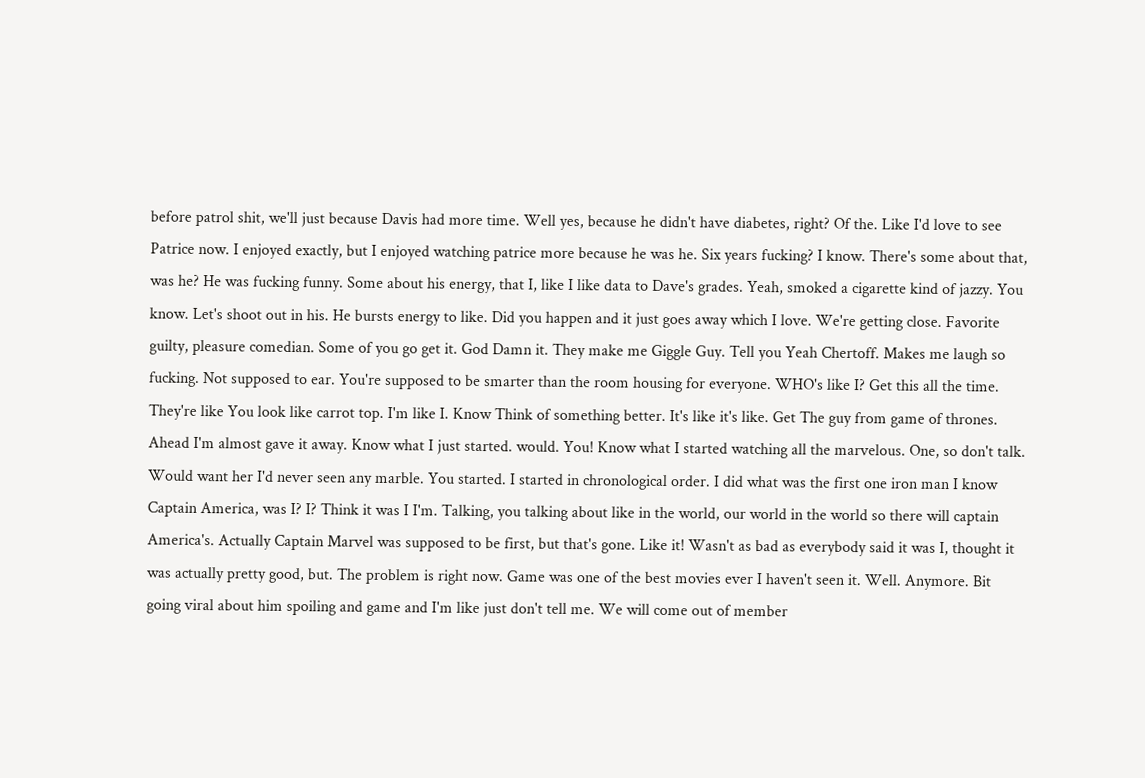before patrol shit, we'll just because Davis had more time. Well yes, because he didn't have diabetes, right? Of the. Like I'd love to see Patrice now. I enjoyed exactly, but I enjoyed watching patrice more because he was he. Six years fucking? I know. There's some about that, was he? He was fucking funny. Some about his energy, that I, like I like data to Dave's grades. Yeah, smoked a cigarette kind of jazzy. You know. Let's shoot out in his. He bursts energy to like. Did you happen and it just goes away which I love. We're getting close. Favorite guilty, pleasure comedian. Some of you go get it. God Damn it. They make me Giggle Guy. Tell you Yeah Chertoff. Makes me laugh so fucking. Not supposed to ear. You're supposed to be smarter than the room housing for everyone. WHO's like I? Get this all the time. They're like You look like carrot top. I'm like I. Know Think of something better. It's like it's like. Get The guy from game of thrones. Ahead I'm almost gave it away. Know what I just started. would. You! Know what I started watching all the marvelous. One, so don't talk. Would want her I'd never seen any marble. You started. I started in chronological order. I did what was the first one iron man I know Captain America, was I? I? Think it was I I'm. Talking, you talking about like in the world, our world in the world so there will captain America's. Actually Captain Marvel was supposed to be first, but that's gone. Like it! Wasn't as bad as everybody said it was I, thought it was actually pretty good, but. The problem is right now. Game was one of the best movies ever I haven't seen it. Well. Anymore. Bit going viral about him spoiling and game and I'm like just don't tell me. We will come out of member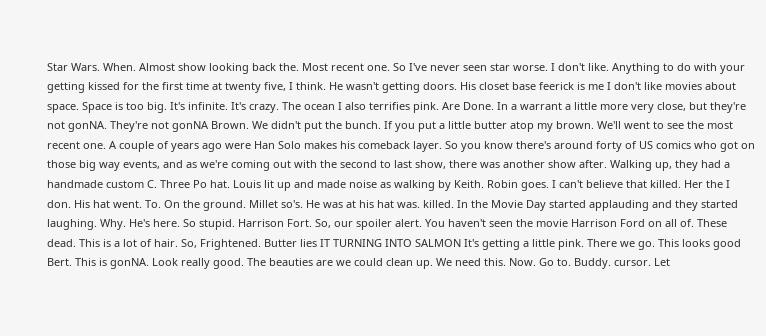Star Wars. When. Almost show looking back the. Most recent one. So I've never seen star worse. I don't like. Anything to do with your getting kissed for the first time at twenty five, I think. He wasn't getting doors. His closet base feerick is me I don't like movies about space. Space is too big. It's infinite. It's crazy. The ocean I also terrifies pink. Are Done. In a warrant a little more very close, but they're not gonNA. They're not gonNA Brown. We didn't put the bunch. If you put a little butter atop my brown. We'll went to see the most recent one. A couple of years ago were Han Solo makes his comeback layer. So you know there's around forty of US comics who got on those big way events, and as we're coming out with the second to last show, there was another show after. Walking up, they had a handmade custom C. Three Po hat. Louis lit up and made noise as walking by Keith. Robin goes. I can't believe that killed. Her the I don. His hat went. To. On the ground. Millet so's. He was at his hat was. killed. In the Movie Day started applauding and they started laughing. Why. He's here. So stupid. Harrison Fort. So, our spoiler alert. You haven't seen the movie Harrison Ford on all of. These dead. This is a lot of hair. So, Frightened. Butter lies IT TURNING INTO SALMON It's getting a little pink. There we go. This looks good Bert. This is gonNA. Look really good. The beauties are we could clean up. We need this. Now. Go to. Buddy. cursor. Let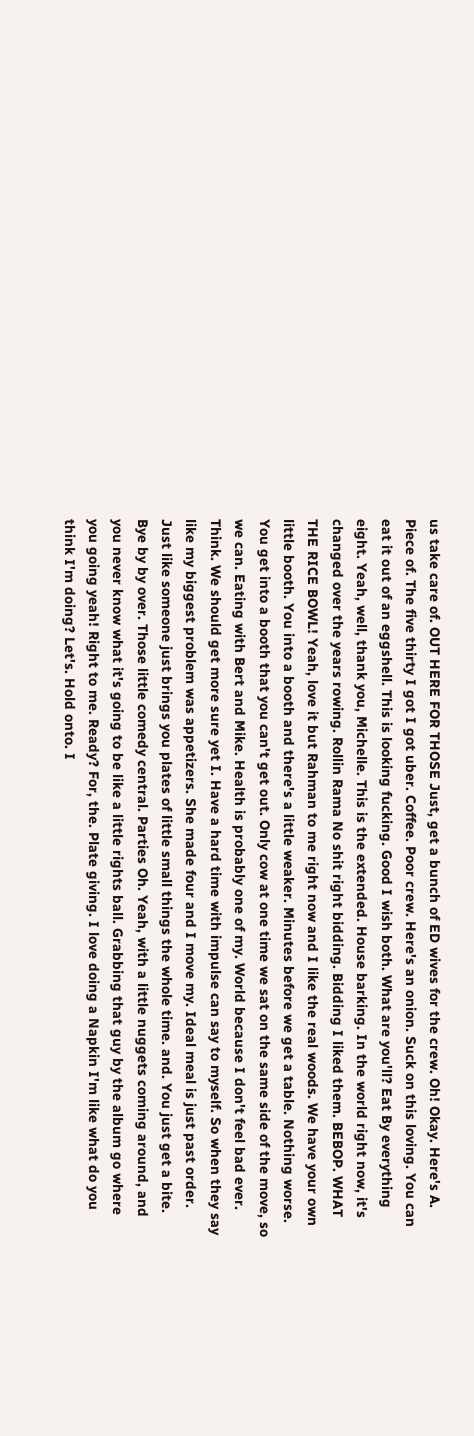us take care of. OUT HERE FOR THOSE Just, get a bunch of ED wives for the crew. Oh! Okay. Here's A. Piece of. The five thirty I got I got uber. Coffee. Poor crew. Here's an onion. Suck on this loving. You can eat it out of an eggshell. This is looking fucking. Good I wish both. What are you'll? Eat By everything eight. Yeah, well, thank you, Michelle. This is the extended. House barking. In the world right now, it's changed over the years rowing. Rollin Rama No shit right bidding. Bidding I liked them. BEBOP. WHAT THE RICE BOWL! Yeah, love it but Rahman to me right now and I like the real woods. We have your own little booth. You into a booth and there's a little weaker. Minutes before we get a table. Nothing worse. You get into a booth that you can't get out. Only cow at one time we sat on the same side of the move, so we can. Eating with Bert and Mike. Health is probably one of my. World because I don't feel bad ever. Think. We should get more sure yet I. Have a hard time with impulse can say to myself. So when they say like my biggest problem was appetizers. She made four and I move my. Ideal meal is just past order. Just like someone just brings you plates of little small things the whole time. and. You just get a bite. Bye by by over. Those little comedy central. Parties Oh. Yeah, with a little nuggets coming around, and you never know what it's going to be like a little rights ball. Grabbing that guy by the album go where you going yeah! Right to me. Ready? For, the. Plate giving. I love doing a Napkin I'm like what do you think I'm doing? Let's. Hold onto. I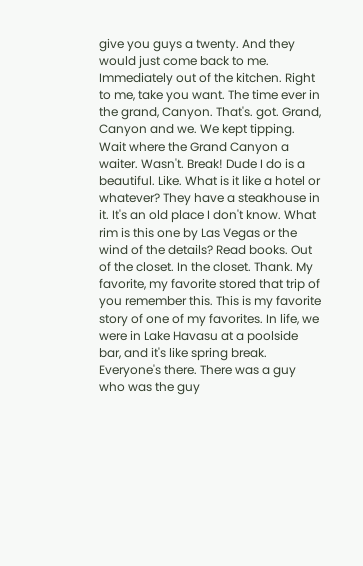give you guys a twenty. And they would just come back to me. Immediately out of the kitchen. Right to me, take you want. The time ever in the grand, Canyon. That's. got. Grand, Canyon and we. We kept tipping. Wait where the Grand Canyon a waiter. Wasn't. Break! Dude I do is a beautiful. Like. What is it like a hotel or whatever? They have a steakhouse in it. It's an old place I don't know. What rim is this one by Las Vegas or the wind of the details? Read books. Out of the closet. In the closet. Thank. My favorite, my favorite stored that trip of you remember this. This is my favorite story of one of my favorites. In life, we were in Lake Havasu at a poolside bar, and it's like spring break. Everyone's there. There was a guy who was the guy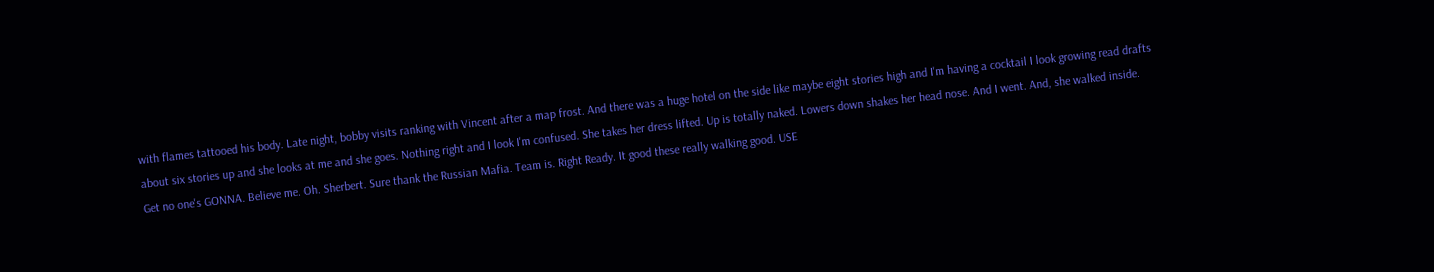with flames tattooed his body. Late night, bobby visits ranking with Vincent after a map frost. And there was a huge hotel on the side like maybe eight stories high and I'm having a cocktail I look growing read drafts about six stories up and she looks at me and she goes. Nothing right and I look I'm confused. She takes her dress lifted. Up is totally naked. Lowers down shakes her head nose. And I went. And, she walked inside. Get no one's GONNA. Believe me. Oh. Sherbert. Sure thank the Russian Mafia. Team is. Right Ready. It good these really walking good. USE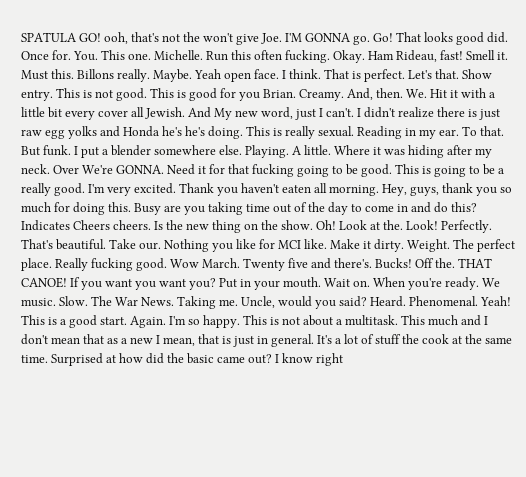SPATULA GO! ooh, that's not the won't give Joe. I'M GONNA go. Go! That looks good did. Once for. You. This one. Michelle. Run this often fucking. Okay. Ham Rideau, fast! Smell it. Must this. Billons really. Maybe. Yeah open face. I think. That is perfect. Let's that. Show entry. This is not good. This is good for you Brian. Creamy. And, then. We. Hit it with a little bit every cover all Jewish. And My new word, just I can't. I didn't realize there is just raw egg yolks and Honda he's he's doing. This is really sexual. Reading in my ear. To that. But funk. I put a blender somewhere else. Playing. A little. Where it was hiding after my neck. Over We're GONNA. Need it for that fucking going to be good. This is going to be a really good. I'm very excited. Thank you haven't eaten all morning. Hey, guys, thank you so much for doing this. Busy are you taking time out of the day to come in and do this? Indicates Cheers cheers. Is the new thing on the show. Oh! Look at the. Look! Perfectly. That's beautiful. Take our. Nothing you like for MCI like. Make it dirty. Weight. The perfect place. Really fucking good. Wow March. Twenty five and there's. Bucks! Off the. THAT CANOE! If you want you want you? Put in your mouth. Wait on. When you're ready. We music. Slow. The War News. Taking me. Uncle, would you said? Heard. Phenomenal. Yeah! This is a good start. Again. I'm so happy. This is not about a multitask. This much and I don't mean that as a new I mean, that is just in general. It's a lot of stuff the cook at the same time. Surprised at how did the basic came out? I know right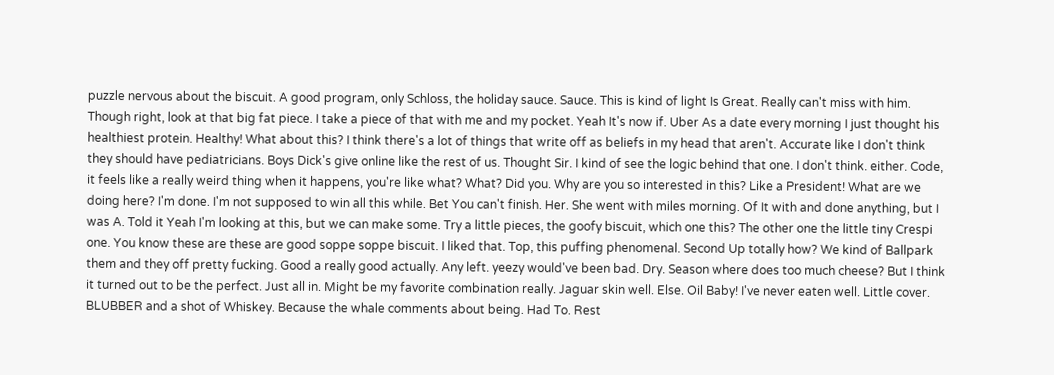puzzle nervous about the biscuit. A good program, only Schloss, the holiday sauce. Sauce. This is kind of light Is Great. Really can't miss with him. Though right, look at that big fat piece. I take a piece of that with me and my pocket. Yeah It's now if. Uber As a date every morning I just thought his healthiest protein. Healthy! What about this? I think there's a lot of things that write off as beliefs in my head that aren't. Accurate like I don't think they should have pediatricians. Boys Dick's give online like the rest of us. Thought Sir. I kind of see the logic behind that one. I don't think. either. Code, it feels like a really weird thing when it happens, you're like what? What? Did you. Why are you so interested in this? Like a President! What are we doing here? I'm done. I'm not supposed to win all this while. Bet You can't finish. Her. She went with miles morning. Of It with and done anything, but I was A. Told it Yeah I'm looking at this, but we can make some. Try a little pieces, the goofy biscuit, which one this? The other one the little tiny Crespi one. You know these are these are good soppe soppe biscuit. I liked that. Top, this puffing phenomenal. Second Up totally how? We kind of Ballpark them and they off pretty fucking. Good a really good actually. Any left. yeezy would've been bad. Dry. Season where does too much cheese? But I think it turned out to be the perfect. Just all in. Might be my favorite combination really. Jaguar skin well. Else. Oil Baby! I've never eaten well. Little cover. BLUBBER and a shot of Whiskey. Because the whale comments about being. Had To. Rest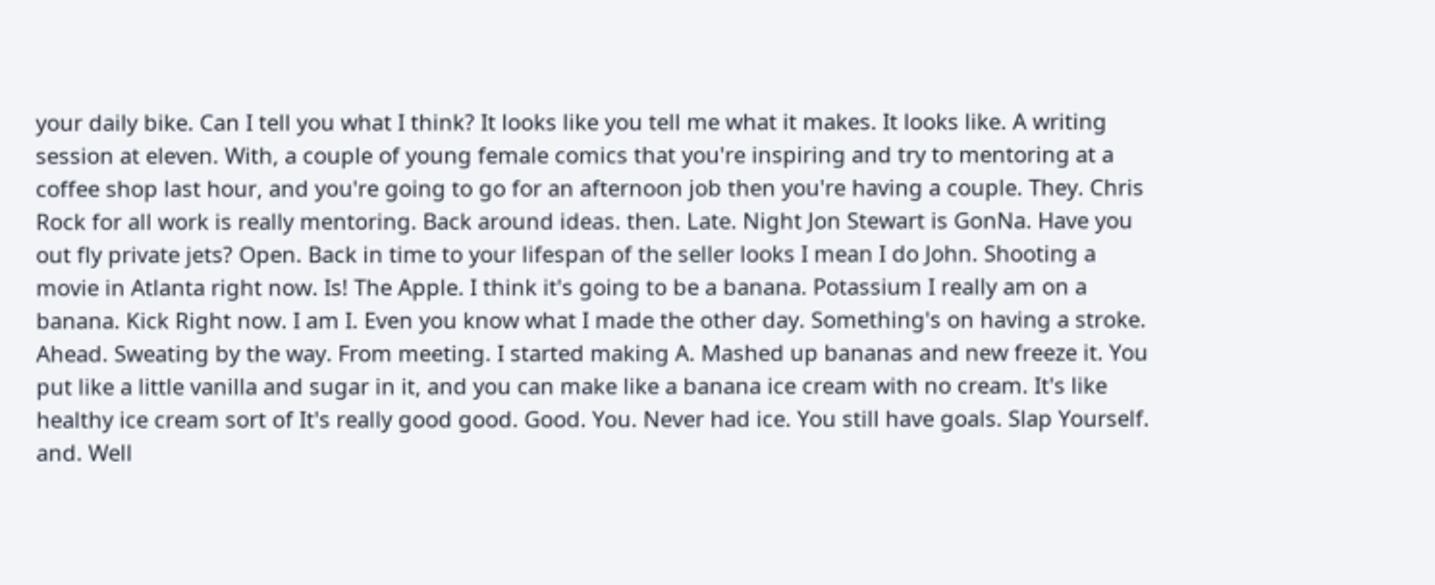your daily bike. Can I tell you what I think? It looks like you tell me what it makes. It looks like. A writing session at eleven. With, a couple of young female comics that you're inspiring and try to mentoring at a coffee shop last hour, and you're going to go for an afternoon job then you're having a couple. They. Chris Rock for all work is really mentoring. Back around ideas. then. Late. Night Jon Stewart is GonNa. Have you out fly private jets? Open. Back in time to your lifespan of the seller looks I mean I do John. Shooting a movie in Atlanta right now. Is! The Apple. I think it's going to be a banana. Potassium I really am on a banana. Kick Right now. I am I. Even you know what I made the other day. Something's on having a stroke. Ahead. Sweating by the way. From meeting. I started making A. Mashed up bananas and new freeze it. You put like a little vanilla and sugar in it, and you can make like a banana ice cream with no cream. It's like healthy ice cream sort of It's really good good. Good. You. Never had ice. You still have goals. Slap Yourself. and. Well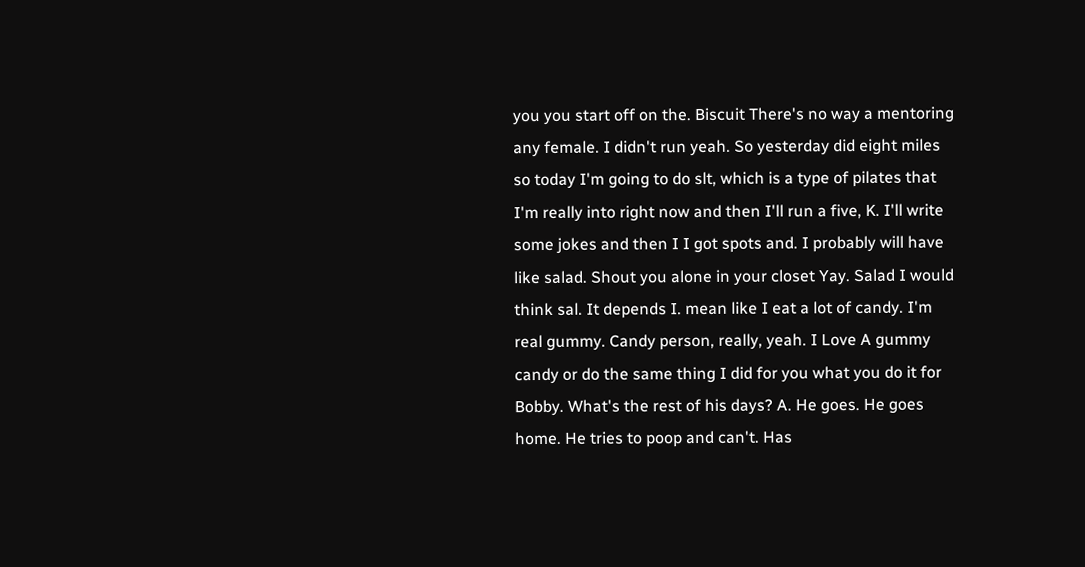you you start off on the. Biscuit There's no way a mentoring any female. I didn't run yeah. So yesterday did eight miles so today I'm going to do slt, which is a type of pilates that I'm really into right now and then I'll run a five, K. I'll write some jokes and then I I got spots and. I probably will have like salad. Shout you alone in your closet Yay. Salad I would think sal. It depends I. mean like I eat a lot of candy. I'm real gummy. Candy person, really, yeah. I Love A gummy candy or do the same thing I did for you what you do it for Bobby. What's the rest of his days? A. He goes. He goes home. He tries to poop and can't. Has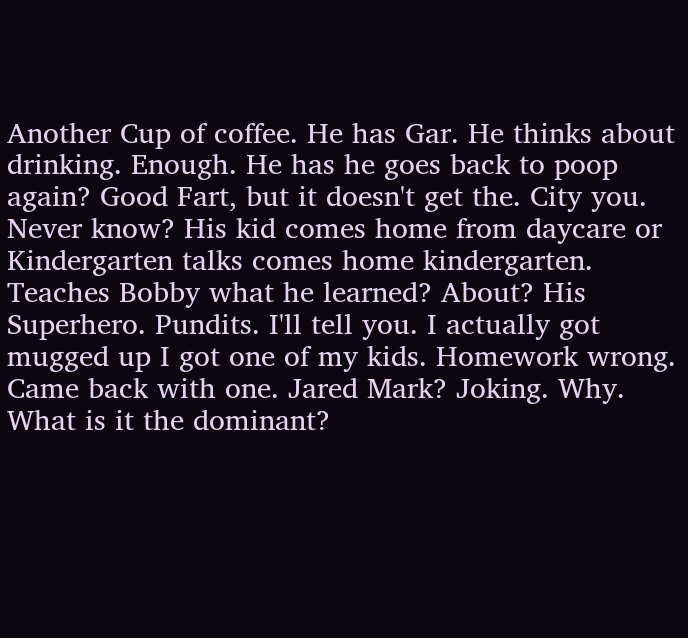Another Cup of coffee. He has Gar. He thinks about drinking. Enough. He has he goes back to poop again? Good Fart, but it doesn't get the. City you. Never know? His kid comes home from daycare or Kindergarten talks comes home kindergarten. Teaches Bobby what he learned? About? His Superhero. Pundits. I'll tell you. I actually got mugged up I got one of my kids. Homework wrong. Came back with one. Jared Mark? Joking. Why. What is it the dominant?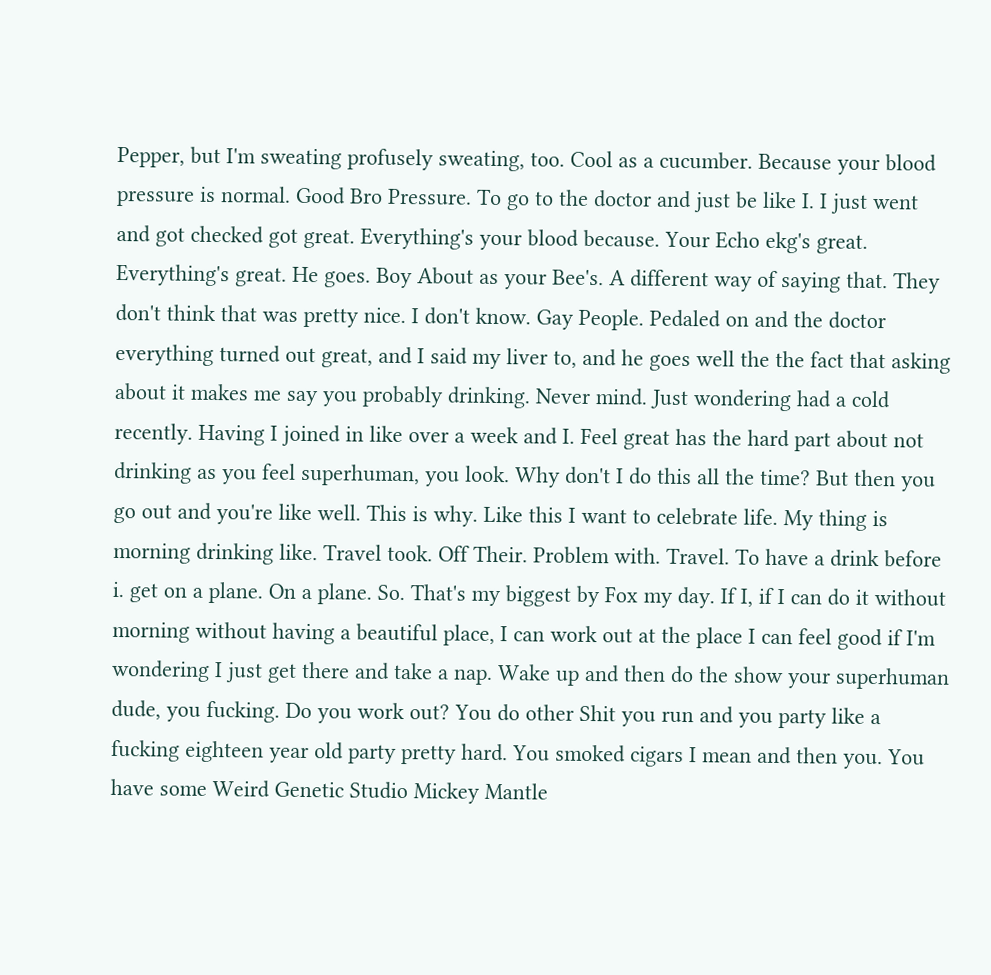Pepper, but I'm sweating profusely sweating, too. Cool as a cucumber. Because your blood pressure is normal. Good Bro Pressure. To go to the doctor and just be like I. I just went and got checked got great. Everything's your blood because. Your Echo ekg's great. Everything's great. He goes. Boy About as your Bee's. A different way of saying that. They don't think that was pretty nice. I don't know. Gay People. Pedaled on and the doctor everything turned out great, and I said my liver to, and he goes well the the fact that asking about it makes me say you probably drinking. Never mind. Just wondering had a cold recently. Having I joined in like over a week and I. Feel great has the hard part about not drinking as you feel superhuman, you look. Why don't I do this all the time? But then you go out and you're like well. This is why. Like this I want to celebrate life. My thing is morning drinking like. Travel took. Off Their. Problem with. Travel. To have a drink before i. get on a plane. On a plane. So. That's my biggest by Fox my day. If I, if I can do it without morning without having a beautiful place, I can work out at the place I can feel good if I'm wondering I just get there and take a nap. Wake up and then do the show your superhuman dude, you fucking. Do you work out? You do other Shit you run and you party like a fucking eighteen year old party pretty hard. You smoked cigars I mean and then you. You have some Weird Genetic Studio Mickey Mantle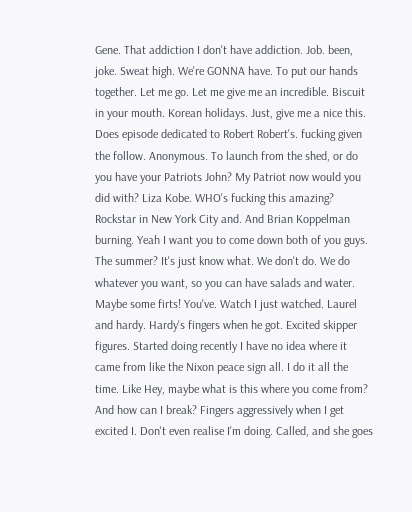Gene. That addiction I don't have addiction. Job. been, joke. Sweat high. We're GONNA have. To put our hands together. Let me go. Let me give me an incredible. Biscuit in your mouth. Korean holidays. Just, give me a nice this. Does episode dedicated to Robert Robert's. fucking given the follow. Anonymous. To launch from the shed, or do you have your Patriots John? My Patriot now would you did with? Liza Kobe. WHO's fucking this amazing? Rockstar in New York City and. And Brian Koppelman burning. Yeah I want you to come down both of you guys. The summer? It's just know what. We don't do. We do whatever you want, so you can have salads and water. Maybe some firts! You've. Watch I just watched. Laurel and hardy. Hardy's fingers when he got. Excited skipper figures. Started doing recently I have no idea where it came from like the Nixon peace sign all. I do it all the time. Like Hey, maybe what is this where you come from? And how can I break? Fingers aggressively when I get excited I. Don't even realise I'm doing. Called, and she goes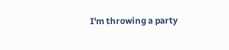I'm throwing a party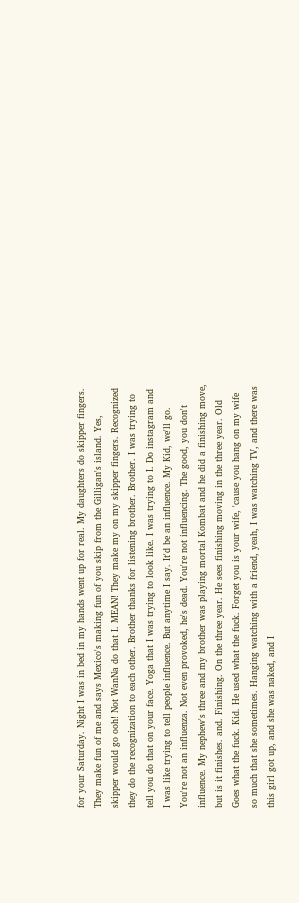for your Saturday. Night I was in bed in my hands went up for real. My daughters do skipper fingers. They make fun of me and says Mexico's making fun of you skip from the Gilligan's island. Yes, skipper would go ooh! Not WanNa do that I. MEAN! They make my on my skipper fingers. Recognized they do the recognization to each other. Brother thanks for listening brother. Brother. I was trying to tell you do that on your face. Yoga that I was trying to look like. I was trying to I. Do instagram and I was like trying to tell people influence. But anytime I say. It'd be an influence. My Kid, we'll go. You're not an influenza. Not even provoked, he's dead. You're not influencing. The good, you don't influence. My nephew's three and my brother was playing mortal Kombat and he did a finishing move, but is it finishes. and. Finishing. On the three year. He sees finishing moving in the three year. Old Goes what the fuck. Kid. He used what the fuck. Forget you is your wife, 'cause you hang on my wife so much that she sometimes. Hanging watching with a friend, yeah, I was watching TV, and there was this girl got up, and she was naked, and I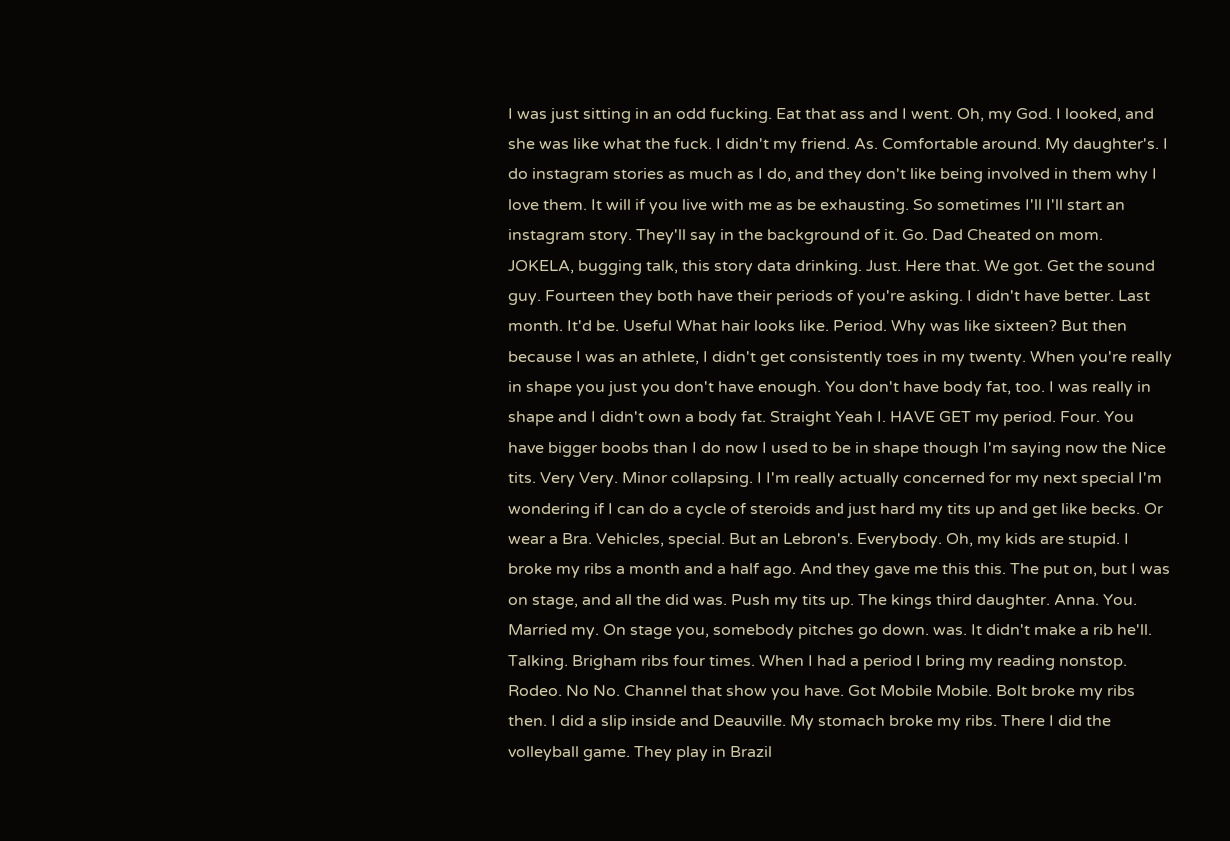I was just sitting in an odd fucking. Eat that ass and I went. Oh, my God. I looked, and she was like what the fuck. I didn't my friend. As. Comfortable around. My daughter's. I do instagram stories as much as I do, and they don't like being involved in them why I love them. It will if you live with me as be exhausting. So sometimes I'll I'll start an instagram story. They'll say in the background of it. Go. Dad Cheated on mom. JOKELA, bugging talk, this story data drinking. Just. Here that. We got. Get the sound guy. Fourteen they both have their periods of you're asking. I didn't have better. Last month. It'd be. Useful What hair looks like. Period. Why was like sixteen? But then because I was an athlete, I didn't get consistently toes in my twenty. When you're really in shape you just you don't have enough. You don't have body fat, too. I was really in shape and I didn't own a body fat. Straight Yeah I. HAVE GET my period. Four. You have bigger boobs than I do now I used to be in shape though I'm saying now the Nice tits. Very Very. Minor collapsing. I I'm really actually concerned for my next special I'm wondering if I can do a cycle of steroids and just hard my tits up and get like becks. Or wear a Bra. Vehicles, special. But an Lebron's. Everybody. Oh, my kids are stupid. I broke my ribs a month and a half ago. And they gave me this this. The put on, but I was on stage, and all the did was. Push my tits up. The kings third daughter. Anna. You. Married my. On stage you, somebody pitches go down. was. It didn't make a rib he'll. Talking. Brigham ribs four times. When I had a period I bring my reading nonstop. Rodeo. No No. Channel that show you have. Got Mobile Mobile. Bolt broke my ribs then. I did a slip inside and Deauville. My stomach broke my ribs. There I did the volleyball game. They play in Brazil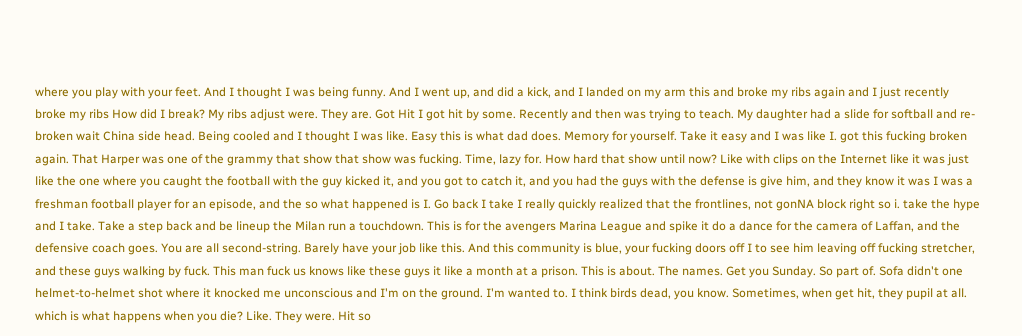where you play with your feet. And I thought I was being funny. And I went up, and did a kick, and I landed on my arm this and broke my ribs again and I just recently broke my ribs How did I break? My ribs adjust were. They are. Got Hit I got hit by some. Recently and then was trying to teach. My daughter had a slide for softball and re-broken wait China side head. Being cooled and I thought I was like. Easy this is what dad does. Memory for yourself. Take it easy and I was like I. got this fucking broken again. That Harper was one of the grammy that show that show was fucking. Time, lazy for. How hard that show until now? Like with clips on the Internet like it was just like the one where you caught the football with the guy kicked it, and you got to catch it, and you had the guys with the defense is give him, and they know it was I was a freshman football player for an episode, and the so what happened is I. Go back I take I really quickly realized that the frontlines, not gonNA block right so i. take the hype and I take. Take a step back and be lineup the Milan run a touchdown. This is for the avengers Marina League and spike it do a dance for the camera of Laffan, and the defensive coach goes. You are all second-string. Barely have your job like this. And this community is blue, your fucking doors off I to see him leaving off fucking stretcher, and these guys walking by fuck. This man fuck us knows like these guys it like a month at a prison. This is about. The names. Get you Sunday. So part of. Sofa didn't one helmet-to-helmet shot where it knocked me unconscious and I'm on the ground. I'm wanted to. I think birds dead, you know. Sometimes, when get hit, they pupil at all. which is what happens when you die? Like. They were. Hit so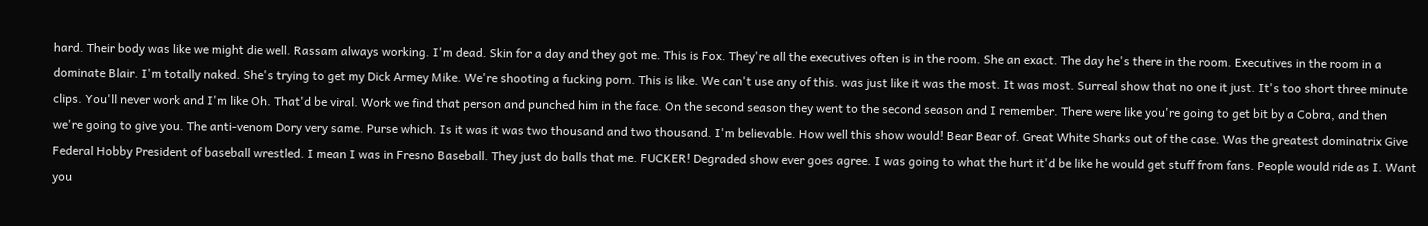hard. Their body was like we might die well. Rassam always working. I'm dead. Skin for a day and they got me. This is Fox. They're all the executives often is in the room. She an exact. The day he's there in the room. Executives in the room in a dominate Blair. I'm totally naked. She's trying to get my Dick Armey Mike. We're shooting a fucking porn. This is like. We can't use any of this. was just like it was the most. It was most. Surreal show that no one it just. It's too short three minute clips. You'll never work and I'm like Oh. That'd be viral. Work we find that person and punched him in the face. On the second season they went to the second season and I remember. There were like you're going to get bit by a Cobra, and then we're going to give you. The anti-venom Dory very same. Purse which. Is it was it was two thousand and two thousand. I'm believable. How well this show would! Bear Bear of. Great White Sharks out of the case. Was the greatest dominatrix Give Federal Hobby President of baseball wrestled. I mean I was in Fresno Baseball. They just do balls that me. FUCKER! Degraded show ever goes agree. I was going to what the hurt it'd be like he would get stuff from fans. People would ride as I. Want you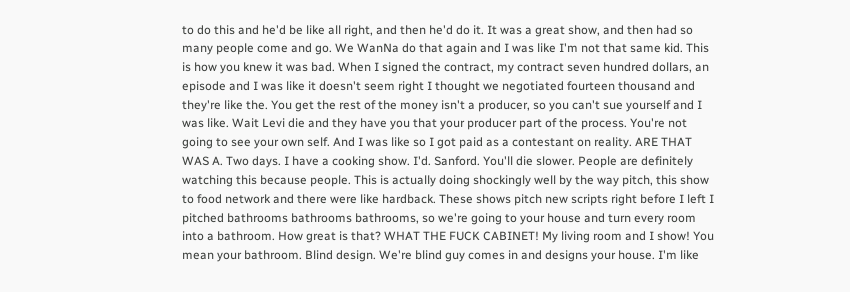to do this and he'd be like all right, and then he'd do it. It was a great show, and then had so many people come and go. We WanNa do that again and I was like I'm not that same kid. This is how you knew it was bad. When I signed the contract, my contract seven hundred dollars, an episode and I was like it doesn't seem right I thought we negotiated fourteen thousand and they're like the. You get the rest of the money isn't a producer, so you can't sue yourself and I was like. Wait Levi die and they have you that your producer part of the process. You're not going to see your own self. And I was like so I got paid as a contestant on reality. ARE THAT WAS A. Two days. I have a cooking show. I'd. Sanford. You'll die slower. People are definitely watching this because people. This is actually doing shockingly well by the way pitch, this show to food network and there were like hardback. These shows pitch new scripts right before I left I pitched bathrooms bathrooms bathrooms, so we're going to your house and turn every room into a bathroom. How great is that? WHAT THE FUCK CABINET! My living room and I show! You mean your bathroom. Blind design. We're blind guy comes in and designs your house. I'm like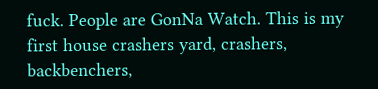fuck. People are GonNa Watch. This is my first house crashers yard, crashers, backbenchers,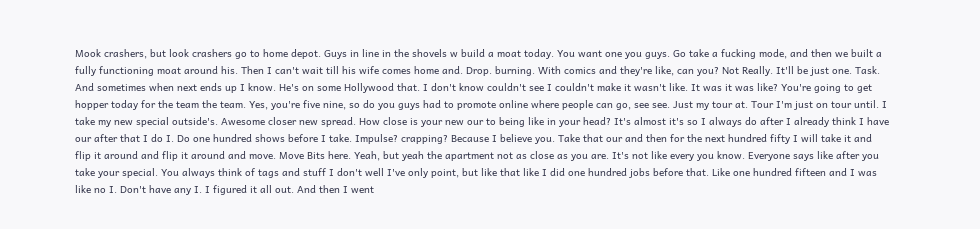Mook crashers, but look crashers go to home depot. Guys in line in the shovels w build a moat today. You want one you guys. Go take a fucking mode, and then we built a fully functioning moat around his. Then I can't wait till his wife comes home and. Drop. burning. With comics and they're like, can you? Not Really. It'll be just one. Task. And sometimes when next ends up I know. He's on some Hollywood that. I don't know couldn't see I couldn't make it wasn't like. It was it was like? You're going to get hopper today for the team the team. Yes, you're five nine, so do you guys had to promote online where people can go, see see. Just my tour at. Tour I'm just on tour until. I take my new special outside's. Awesome closer new spread. How close is your new our to being like in your head? It's almost it's so I always do after I already think I have our after that I do I. Do one hundred shows before I take. Impulse? crapping? Because I believe you. Take that our and then for the next hundred fifty I will take it and flip it around and flip it around and move. Move Bits here. Yeah, but yeah the apartment not as close as you are. It's not like every you know. Everyone says like after you take your special. You always think of tags and stuff I don't well I've only point, but like that like I did one hundred jobs before that. Like one hundred fifteen and I was like no I. Don't have any I. I figured it all out. And then I went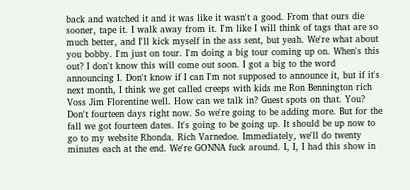back and watched it and it was like it wasn't a good. From that ours die sooner, tape it. I walk away from it. I'm like I will think of tags that are so much better, and I'll kick myself in the ass sent, but yeah. We're what about you bobby. I'm just on tour. I'm doing a big tour coming up on. When's this out? I don't know this will come out soon. I got a big to the word announcing I. Don't know if I can I'm not supposed to announce it, but if it's next month, I think we get called creeps with kids me Ron Bennington rich Voss Jim Florentine well. How can we talk in? Guest spots on that. You? Don't fourteen days right now. So we're going to be adding more. But for the fall we got fourteen dates. It's going to be going up. It should be up now to go to my website Rhonda. Rich Varnedoe. Immediately, we'll do twenty minutes each at the end. We're GONNA fuck around. I, I, I had this show in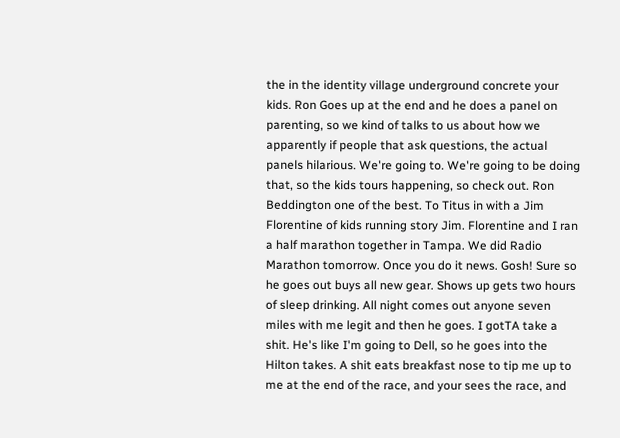the in the identity village underground concrete your kids. Ron Goes up at the end and he does a panel on parenting, so we kind of talks to us about how we apparently if people that ask questions, the actual panels hilarious. We're going to. We're going to be doing that, so the kids tours happening, so check out. Ron Beddington one of the best. To Titus in with a Jim Florentine of kids running story Jim. Florentine and I ran a half marathon together in Tampa. We did Radio Marathon tomorrow. Once you do it news. Gosh! Sure so he goes out buys all new gear. Shows up gets two hours of sleep drinking. All night comes out anyone seven miles with me legit and then he goes. I gotTA take a shit. He's like I'm going to Dell, so he goes into the Hilton takes. A shit eats breakfast nose to tip me up to me at the end of the race, and your sees the race, and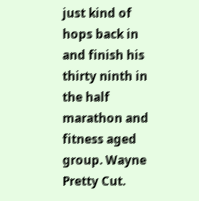just kind of hops back in and finish his thirty ninth in the half marathon and fitness aged group. Wayne Pretty Cut.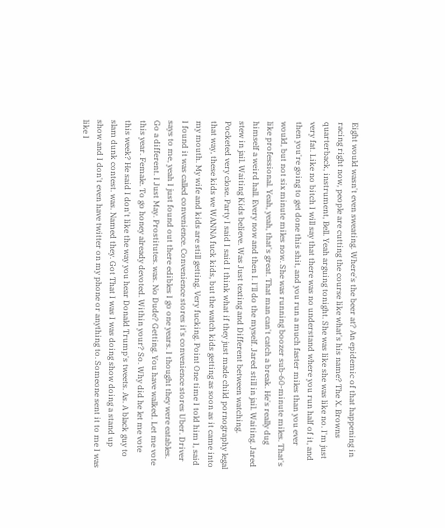Eight would wasn't even sweating. Where's the beer at? An epidemic of that happening in racing right now, people are cutting the course like what's his name? The X. Browns quarterback, instrument, Bell. Yeah arguing tonight. She was like she was like no. I'm just very fat. Like no bitch I will say that there was no understand where you run half of it, and then you're going to get done this shit, and you run a much faster miles than you ever would, but not six minute miles now. She was running boozer sub-60-minute miles. That's like professional. Yeah, yeah, that's great. That man can't catch a break. He's really dug himself a weird hall. Every now and then I. I'll do the myself. Jared still in jail. Waiting. Jared stew in jail. Waiting Kids believe. Was Just texting and Different between watching. Pocketed very close. Party I said I said I think what if they just made child pornography legal that way, these kids we WANNA fuck kids, but the watch kids getting as soon as it came into my mouth. My wife and kids are still getting. Very fucking. Point One time I told him I, said I found it was called convenience. Convenience stores it's convenience stores Uber. Driver says to me, yeah I just found out there edibles I go one years. I thought they were eatables. Go a different. I Just May. Prostitutes. was. No Dude? Getting. You have walked. Let me vote this year. Female. To go honey already devoted. Within your? So. Why did he let me vote this week? He said I don't like the way you hear Donald Trump's tweets. As. A black guy to slam dunk contest. was. Named they. Got That I was I was doing show doing a stand up show and I don't even have twitter on my phone or anything to. Someone sent it to me I was like I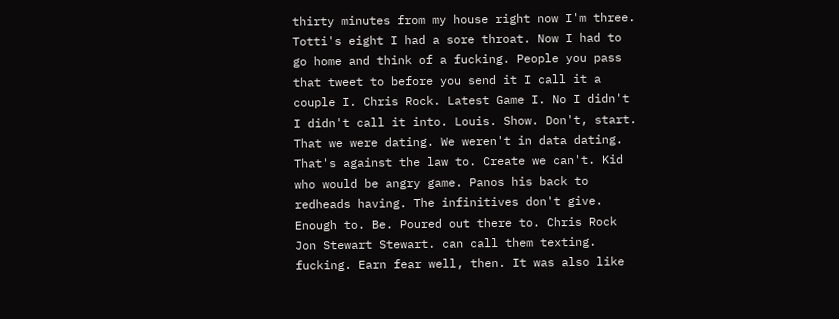thirty minutes from my house right now I'm three. Totti's eight I had a sore throat. Now I had to go home and think of a fucking. People you pass that tweet to before you send it I call it a couple I. Chris Rock. Latest Game I. No I didn't I didn't call it into. Louis. Show. Don't, start. That we were dating. We weren't in data dating. That's against the law to. Create we can't. Kid who would be angry game. Panos his back to redheads having. The infinitives don't give. Enough to. Be. Poured out there to. Chris Rock Jon Stewart Stewart. can call them texting. fucking. Earn fear well, then. It was also like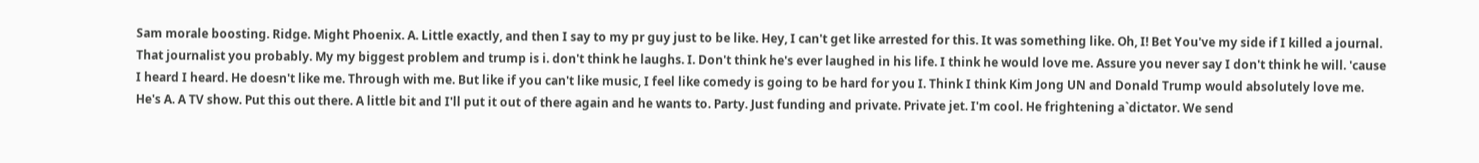Sam morale boosting. Ridge. Might Phoenix. A. Little exactly, and then I say to my pr guy just to be like. Hey, I can't get like arrested for this. It was something like. Oh, I! Bet You've my side if I killed a journal. That journalist you probably. My my biggest problem and trump is i. don't think he laughs. I. Don't think he's ever laughed in his life. I think he would love me. Assure you never say I don't think he will. 'cause I heard I heard. He doesn't like me. Through with me. But like if you can't like music, I feel like comedy is going to be hard for you I. Think I think Kim Jong UN and Donald Trump would absolutely love me. He's A. A TV show. Put this out there. A little bit and I'll put it out of there again and he wants to. Party. Just funding and private. Private jet. I'm cool. He frightening a`dictator. We send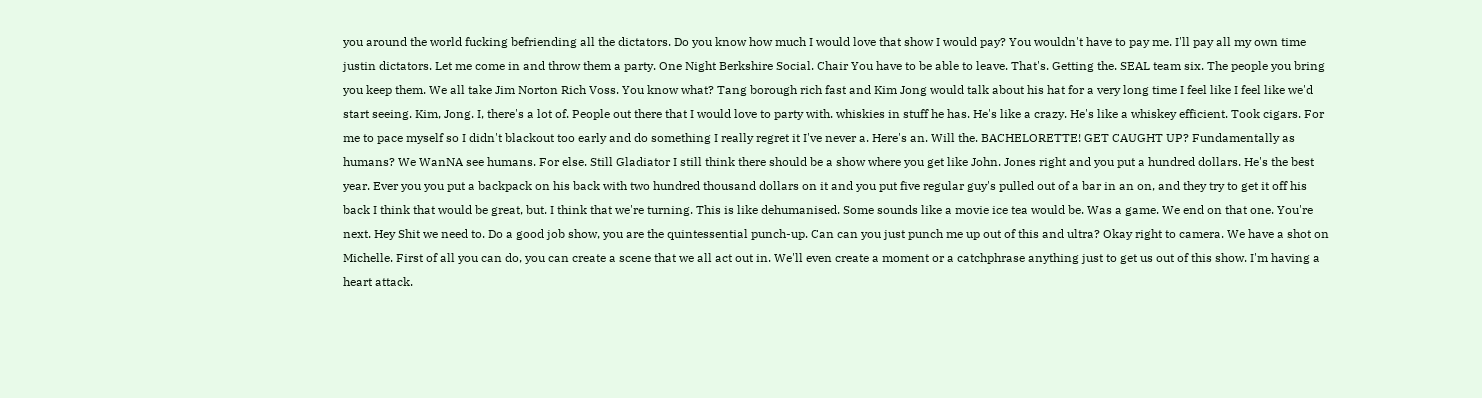you around the world fucking befriending all the dictators. Do you know how much I would love that show I would pay? You wouldn't have to pay me. I'll pay all my own time justin dictators. Let me come in and throw them a party. One Night Berkshire Social. Chair You have to be able to leave. That's. Getting the. SEAL team six. The people you bring you keep them. We all take Jim Norton Rich Voss. You know what? Tang borough rich fast and Kim Jong would talk about his hat for a very long time I feel like I feel like we'd start seeing. Kim, Jong. I, there's a lot of. People out there that I would love to party with. whiskies in stuff he has. He's like a crazy. He's like a whiskey efficient. Took cigars. For me to pace myself so I didn't blackout too early and do something I really regret it I've never a. Here's an. Will the. BACHELORETTE! GET CAUGHT UP? Fundamentally as humans? We WanNA see humans. For else. Still Gladiator I still think there should be a show where you get like John. Jones right and you put a hundred dollars. He's the best year. Ever you you put a backpack on his back with two hundred thousand dollars on it and you put five regular guy's pulled out of a bar in an on, and they try to get it off his back I think that would be great, but. I think that we're turning. This is like dehumanised. Some sounds like a movie ice tea would be. Was a game. We end on that one. You're next. Hey Shit we need to. Do a good job show, you are the quintessential punch-up. Can can you just punch me up out of this and ultra? Okay right to camera. We have a shot on Michelle. First of all you can do, you can create a scene that we all act out in. We'll even create a moment or a catchphrase anything just to get us out of this show. I'm having a heart attack.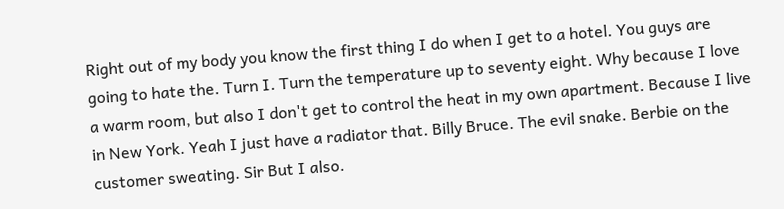Right out of my body you know the first thing I do when I get to a hotel. You guys are going to hate the. Turn I. Turn the temperature up to seventy eight. Why because I love a warm room, but also I don't get to control the heat in my own apartment. Because I live in New York. Yeah I just have a radiator that. Billy Bruce. The evil snake. Berbie on the customer sweating. Sir But I also.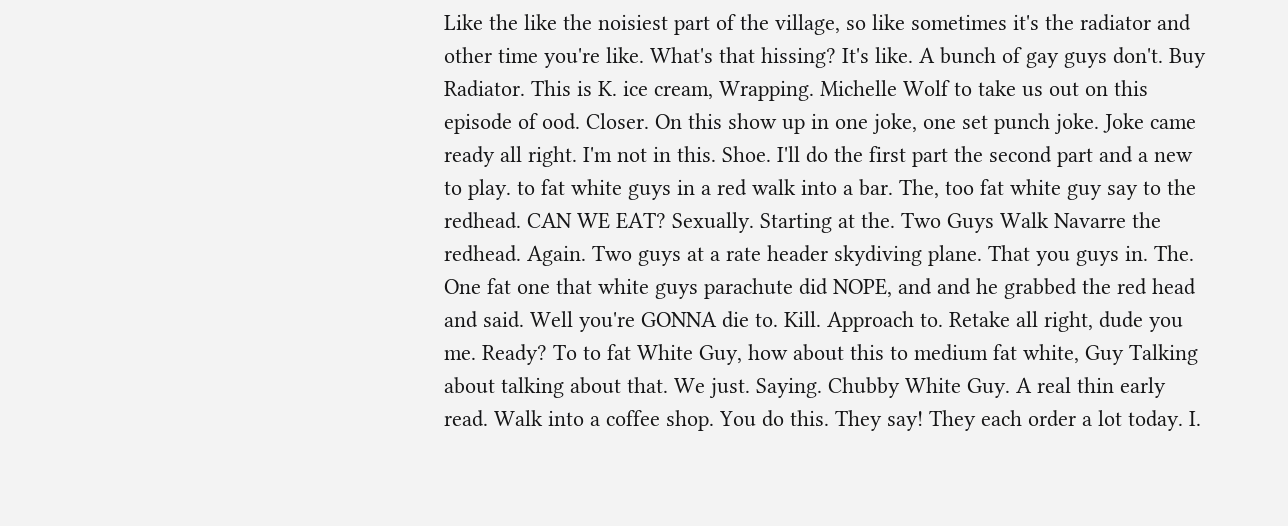Like the like the noisiest part of the village, so like sometimes it's the radiator and other time you're like. What's that hissing? It's like. A bunch of gay guys don't. Buy Radiator. This is K. ice cream, Wrapping. Michelle Wolf to take us out on this episode of ood. Closer. On this show up in one joke, one set punch joke. Joke came ready all right. I'm not in this. Shoe. I'll do the first part the second part and a new to play. to fat white guys in a red walk into a bar. The, too fat white guy say to the redhead. CAN WE EAT? Sexually. Starting at the. Two Guys Walk Navarre the redhead. Again. Two guys at a rate header skydiving plane. That you guys in. The. One fat one that white guys parachute did NOPE, and and he grabbed the red head and said. Well you're GONNA die to. Kill. Approach to. Retake all right, dude you me. Ready? To to fat White Guy, how about this to medium fat white, Guy Talking about talking about that. We just. Saying. Chubby White Guy. A real thin early read. Walk into a coffee shop. You do this. They say! They each order a lot today. I.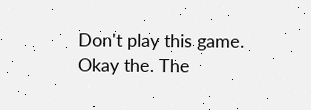Don't play this game. Okay the. The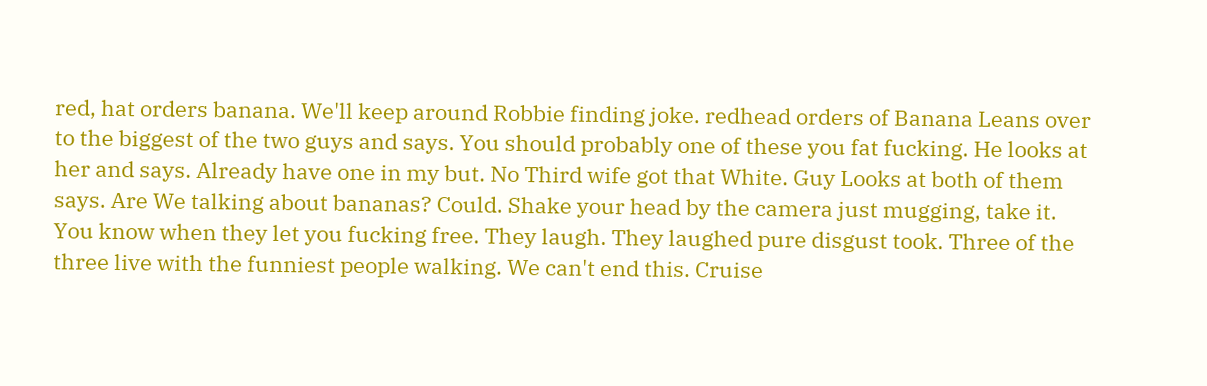red, hat orders banana. We'll keep around Robbie finding joke. redhead orders of Banana Leans over to the biggest of the two guys and says. You should probably one of these you fat fucking. He looks at her and says. Already have one in my but. No Third wife got that White. Guy Looks at both of them says. Are We talking about bananas? Could. Shake your head by the camera just mugging, take it. You know when they let you fucking free. They laugh. They laughed pure disgust took. Three of the three live with the funniest people walking. We can't end this. Cruise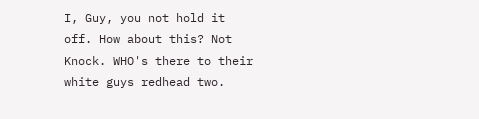I, Guy, you not hold it off. How about this? Not Knock. WHO's there to their white guys redhead two.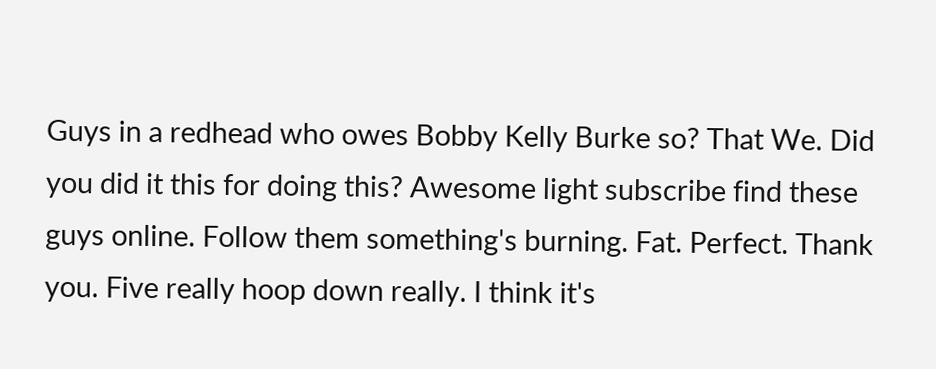Guys in a redhead who owes Bobby Kelly Burke so? That We. Did you did it this for doing this? Awesome light subscribe find these guys online. Follow them something's burning. Fat. Perfect. Thank you. Five really hoop down really. I think it's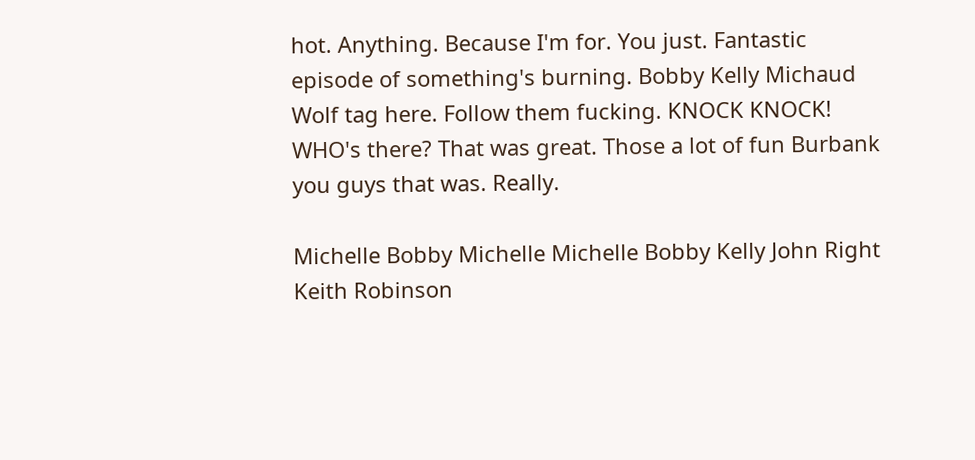hot. Anything. Because I'm for. You just. Fantastic episode of something's burning. Bobby Kelly Michaud Wolf tag here. Follow them fucking. KNOCK KNOCK! WHO's there? That was great. Those a lot of fun Burbank you guys that was. Really.

Michelle Bobby Michelle Michelle Bobby Kelly John Right Keith Robinson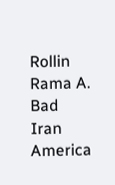Rollin Rama A. Bad Iran America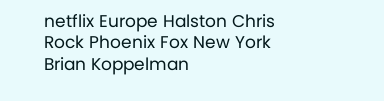netflix Europe Halston Chris Rock Phoenix Fox New York Brian Koppelman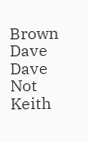Brown Dave Dave Not Keith